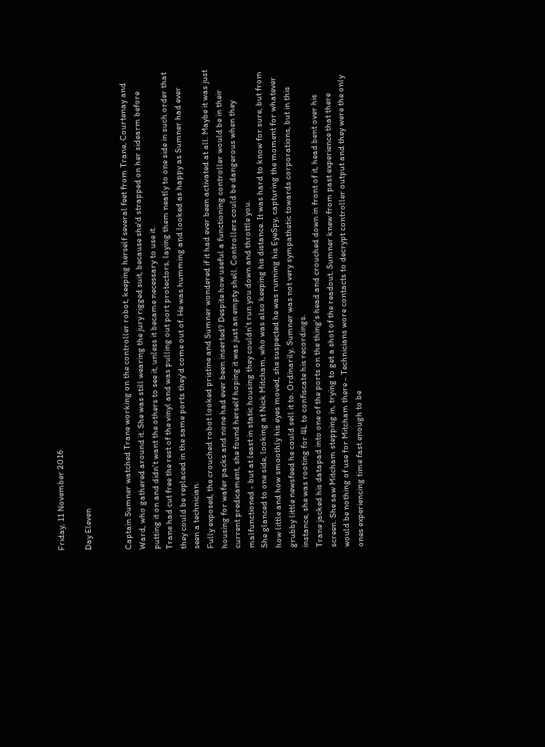Friday, 11 November 2016

Day Eleven


Captain Sumner watched Trane working on the controller robot, keeping herself several feet from Trane, Courtenay and Ward, who gathered around it. She was still wearing the jury rigged suit, because she'd strapped on her sidearm before putting it on and didn't want the others to see it, unless it became necessary to use it.
Trane had cut free the rest of the vinyl and was pulling out port protectors, laying them neatly to one side in such order that they could be replaced in the same ports they'd come out of. He was humming and looked as happy as Sumner had ever seen a technician.
Fully exposed, the crouched robot looked pristine and Sumner wondered if it had ever been activated at all. Maybe it was just housing for wafer packs and none had ever been inserted? Despite how useful a functioning controller would be in their current predicament, she found herself hoping it was just an empty shell. Controllers could be dangerous when they malfunctioned - but at least in static housing they couldn't run you down and throttle you.
She glanced to one side, looking at Nick Mitcham, who was also keeping his distance. It was hard to know for sure, but from how little and how smoothly his eyes moved, she suspected he was running his EyeSpy, capturing the moment for whatever grubby little newsfeed he could sell it to. Ordinarily, Sumner was not very sympathetic towards corporations, but in this instance, she was rooting for 4L to confiscate his recordings.
Trane jacked his datapad into one of the ports on the thing's head and crouched down in front of it, head bent over his screen. She saw Mitcham stepping in, trying to get a shot of the readout. Sumner knew from past experience that there would be nothing of use for Mitcham there - Technicians wore contacts to decrypt controller output and they were the only ones experiencing time fast enough to be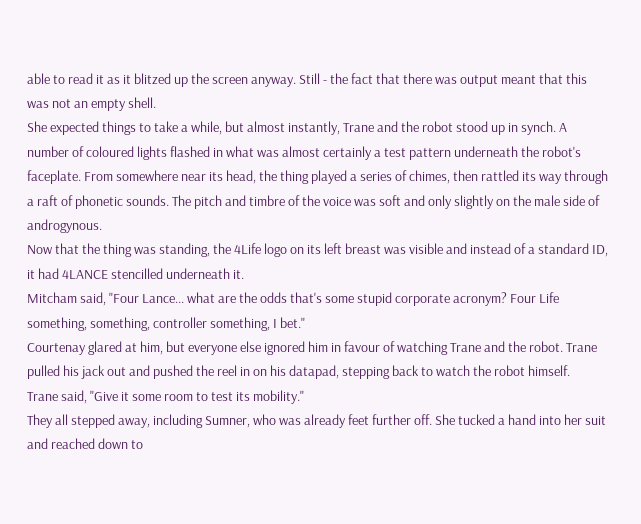able to read it as it blitzed up the screen anyway. Still - the fact that there was output meant that this was not an empty shell.
She expected things to take a while, but almost instantly, Trane and the robot stood up in synch. A number of coloured lights flashed in what was almost certainly a test pattern underneath the robot's faceplate. From somewhere near its head, the thing played a series of chimes, then rattled its way through a raft of phonetic sounds. The pitch and timbre of the voice was soft and only slightly on the male side of androgynous.
Now that the thing was standing, the 4Life logo on its left breast was visible and instead of a standard ID, it had 4LANCE stencilled underneath it.
Mitcham said, "Four Lance... what are the odds that's some stupid corporate acronym? Four Life something, something, controller something, I bet."
Courtenay glared at him, but everyone else ignored him in favour of watching Trane and the robot. Trane pulled his jack out and pushed the reel in on his datapad, stepping back to watch the robot himself.
Trane said, "Give it some room to test its mobility."
They all stepped away, including Sumner, who was already feet further off. She tucked a hand into her suit and reached down to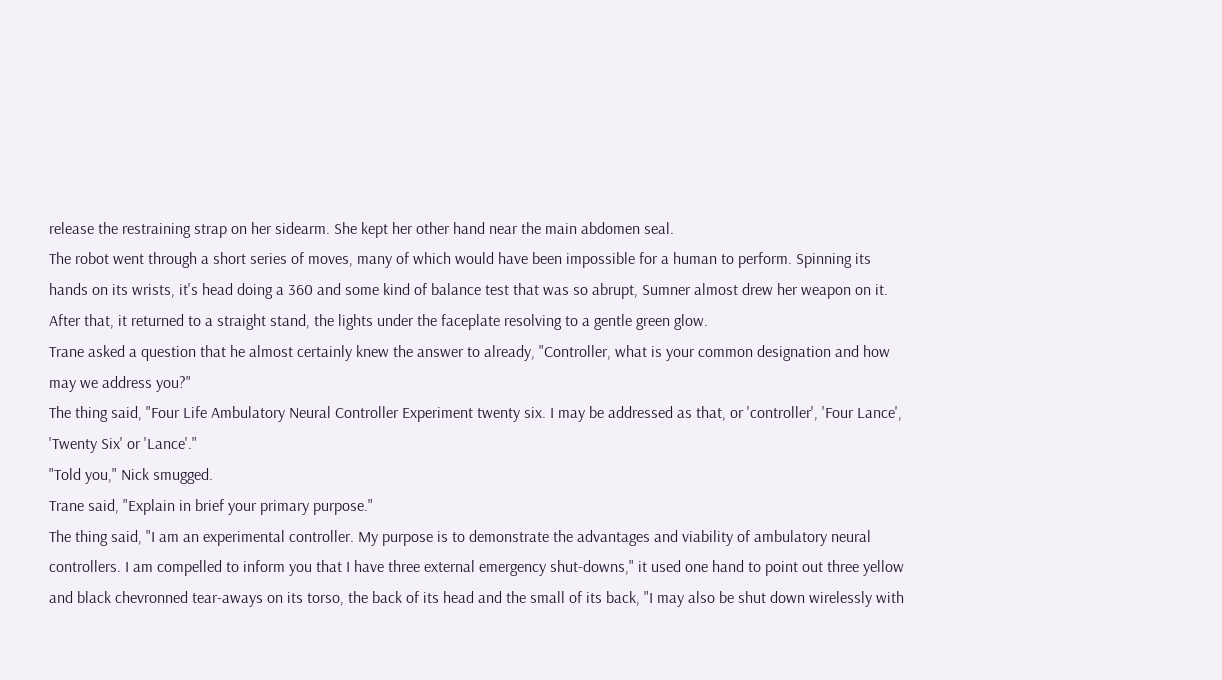release the restraining strap on her sidearm. She kept her other hand near the main abdomen seal.
The robot went through a short series of moves, many of which would have been impossible for a human to perform. Spinning its hands on its wrists, it's head doing a 360 and some kind of balance test that was so abrupt, Sumner almost drew her weapon on it. After that, it returned to a straight stand, the lights under the faceplate resolving to a gentle green glow.
Trane asked a question that he almost certainly knew the answer to already, "Controller, what is your common designation and how may we address you?"
The thing said, "Four Life Ambulatory Neural Controller Experiment twenty six. I may be addressed as that, or 'controller', 'Four Lance', 'Twenty Six' or 'Lance'."
"Told you," Nick smugged.
Trane said, "Explain in brief your primary purpose."
The thing said, "I am an experimental controller. My purpose is to demonstrate the advantages and viability of ambulatory neural controllers. I am compelled to inform you that I have three external emergency shut-downs," it used one hand to point out three yellow and black chevronned tear-aways on its torso, the back of its head and the small of its back, "I may also be shut down wirelessly with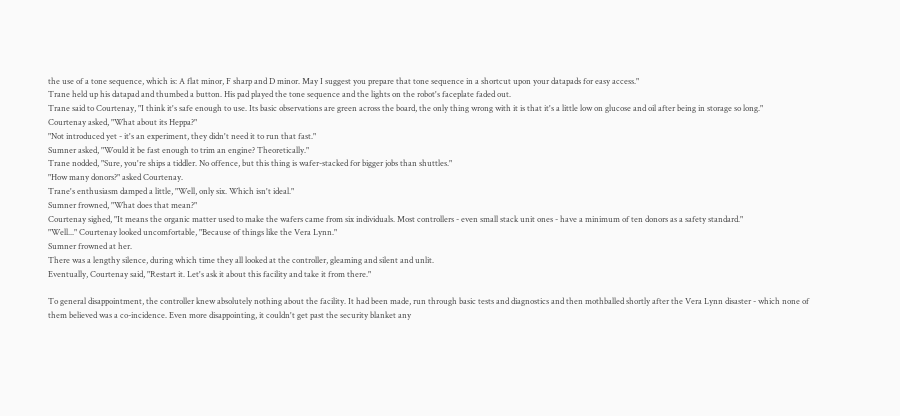the use of a tone sequence, which is: A flat minor, F sharp and D minor. May I suggest you prepare that tone sequence in a shortcut upon your datapads for easy access."
Trane held up his datapad and thumbed a button. His pad played the tone sequence and the lights on the robot's faceplate faded out.
Trane said to Courtenay, "I think it's safe enough to use. Its basic observations are green across the board, the only thing wrong with it is that it's a little low on glucose and oil after being in storage so long."
Courtenay asked, "What about its Heppa?"
"Not introduced yet - it's an experiment, they didn't need it to run that fast."
Sumner asked, "Would it be fast enough to trim an engine? Theoretically."
Trane nodded, "Sure, you're ships a tiddler. No offence, but this thing is wafer-stacked for bigger jobs than shuttles."
"How many donors?" asked Courtenay.
Trane's enthusiasm damped a little, "Well, only six. Which isn't ideal."
Sumner frowned, "What does that mean?"
Courtenay sighed, "It means the organic matter used to make the wafers came from six individuals. Most controllers - even small stack unit ones - have a minimum of ten donors as a safety standard."
"Well..." Courtenay looked uncomfortable, "Because of things like the Vera Lynn."
Sumner frowned at her.
There was a lengthy silence, during which time they all looked at the controller, gleaming and silent and unlit.
Eventually, Courtenay said, "Restart it. Let's ask it about this facility and take it from there."

To general disappointment, the controller knew absolutely nothing about the facility. It had been made, run through basic tests and diagnostics and then mothballed shortly after the Vera Lynn disaster - which none of them believed was a co-incidence. Even more disappointing, it couldn't get past the security blanket any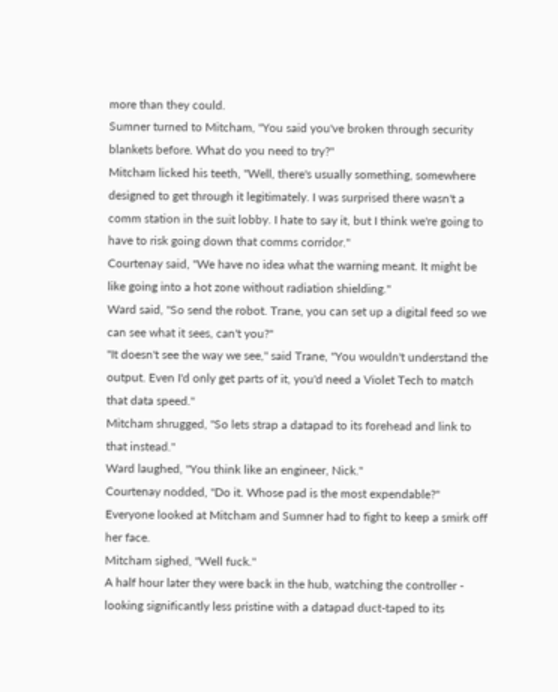more than they could.
Sumner turned to Mitcham, "You said you've broken through security blankets before. What do you need to try?"
Mitcham licked his teeth, "Well, there's usually something, somewhere designed to get through it legitimately. I was surprised there wasn't a comm station in the suit lobby. I hate to say it, but I think we're going to have to risk going down that comms corridor."
Courtenay said, "We have no idea what the warning meant. It might be like going into a hot zone without radiation shielding."
Ward said, "So send the robot. Trane, you can set up a digital feed so we can see what it sees, can't you?"
"It doesn't see the way we see," said Trane, "You wouldn't understand the output. Even I'd only get parts of it, you'd need a Violet Tech to match that data speed."
Mitcham shrugged, "So lets strap a datapad to its forehead and link to that instead."
Ward laughed, "You think like an engineer, Nick."
Courtenay nodded, "Do it. Whose pad is the most expendable?"
Everyone looked at Mitcham and Sumner had to fight to keep a smirk off her face.
Mitcham sighed, "Well fuck."
A half hour later they were back in the hub, watching the controller - looking significantly less pristine with a datapad duct-taped to its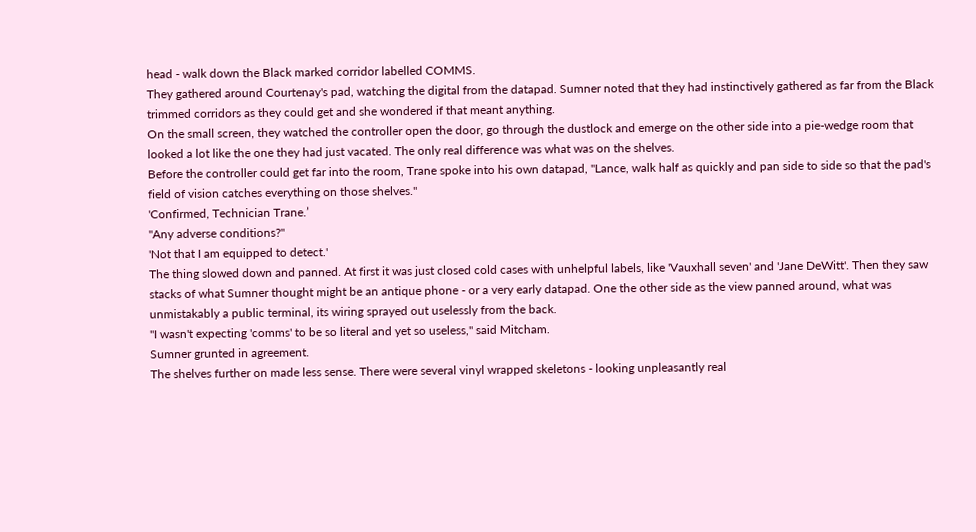head - walk down the Black marked corridor labelled COMMS.
They gathered around Courtenay's pad, watching the digital from the datapad. Sumner noted that they had instinctively gathered as far from the Black trimmed corridors as they could get and she wondered if that meant anything.
On the small screen, they watched the controller open the door, go through the dustlock and emerge on the other side into a pie-wedge room that looked a lot like the one they had just vacated. The only real difference was what was on the shelves.
Before the controller could get far into the room, Trane spoke into his own datapad, "Lance, walk half as quickly and pan side to side so that the pad's field of vision catches everything on those shelves."
'Confirmed, Technician Trane.’
"Any adverse conditions?"
'Not that I am equipped to detect.'
The thing slowed down and panned. At first it was just closed cold cases with unhelpful labels, like 'Vauxhall seven' and 'Jane DeWitt'. Then they saw stacks of what Sumner thought might be an antique phone - or a very early datapad. One the other side as the view panned around, what was unmistakably a public terminal, its wiring sprayed out uselessly from the back.
"I wasn't expecting 'comms' to be so literal and yet so useless," said Mitcham.
Sumner grunted in agreement.
The shelves further on made less sense. There were several vinyl wrapped skeletons - looking unpleasantly real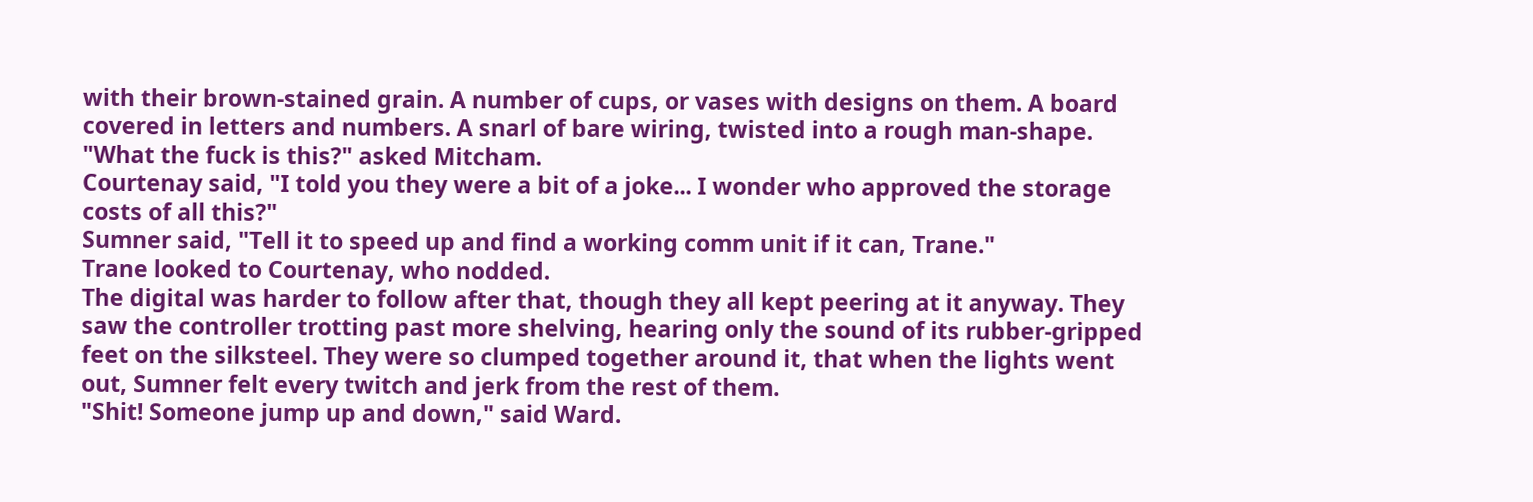with their brown-stained grain. A number of cups, or vases with designs on them. A board covered in letters and numbers. A snarl of bare wiring, twisted into a rough man-shape.
"What the fuck is this?" asked Mitcham.
Courtenay said, "I told you they were a bit of a joke... I wonder who approved the storage costs of all this?"
Sumner said, "Tell it to speed up and find a working comm unit if it can, Trane."
Trane looked to Courtenay, who nodded.
The digital was harder to follow after that, though they all kept peering at it anyway. They saw the controller trotting past more shelving, hearing only the sound of its rubber-gripped feet on the silksteel. They were so clumped together around it, that when the lights went out, Sumner felt every twitch and jerk from the rest of them.
"Shit! Someone jump up and down," said Ward.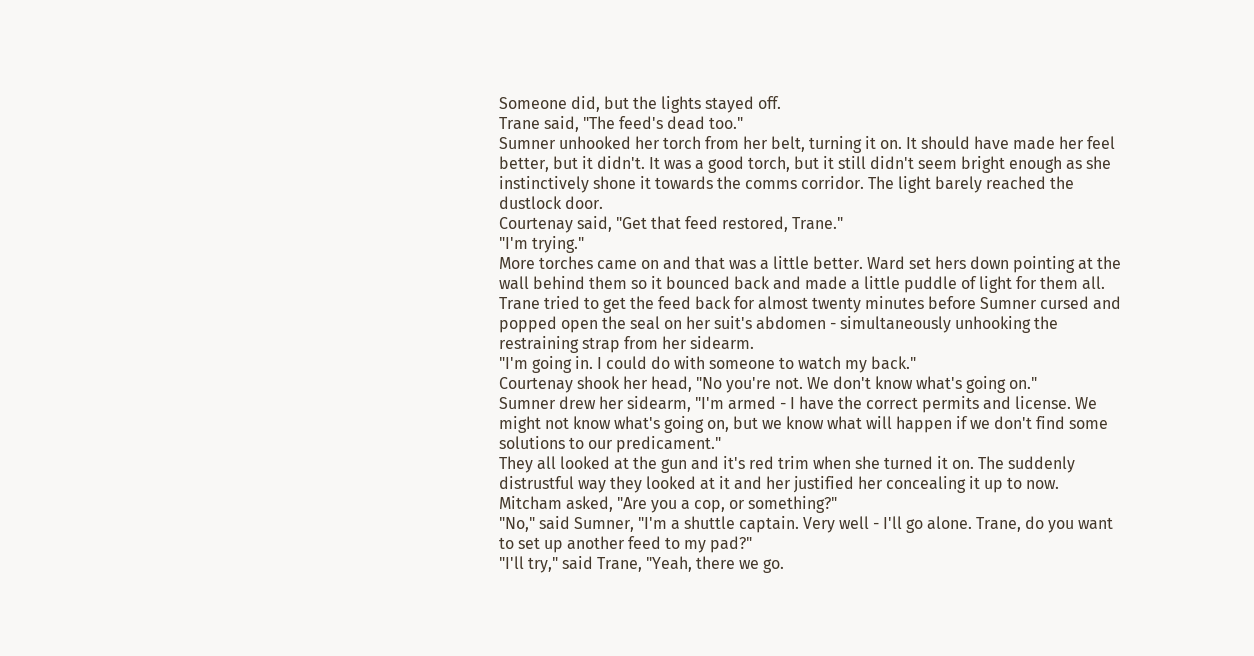Someone did, but the lights stayed off.
Trane said, "The feed's dead too."
Sumner unhooked her torch from her belt, turning it on. It should have made her feel better, but it didn't. It was a good torch, but it still didn't seem bright enough as she instinctively shone it towards the comms corridor. The light barely reached the dustlock door.
Courtenay said, "Get that feed restored, Trane."
"I'm trying."
More torches came on and that was a little better. Ward set hers down pointing at the wall behind them so it bounced back and made a little puddle of light for them all.
Trane tried to get the feed back for almost twenty minutes before Sumner cursed and popped open the seal on her suit's abdomen - simultaneously unhooking the restraining strap from her sidearm.
"I'm going in. I could do with someone to watch my back."
Courtenay shook her head, "No you're not. We don't know what's going on."
Sumner drew her sidearm, "I'm armed - I have the correct permits and license. We might not know what's going on, but we know what will happen if we don't find some solutions to our predicament."
They all looked at the gun and it's red trim when she turned it on. The suddenly distrustful way they looked at it and her justified her concealing it up to now.
Mitcham asked, "Are you a cop, or something?"
"No," said Sumner, "I'm a shuttle captain. Very well - I'll go alone. Trane, do you want to set up another feed to my pad?"
"I'll try," said Trane, "Yeah, there we go.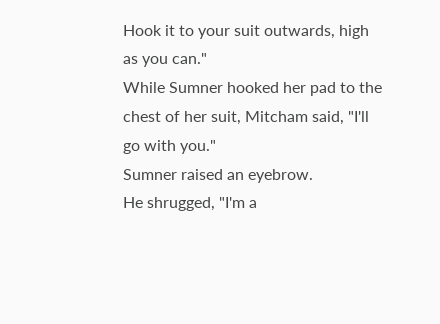Hook it to your suit outwards, high as you can."
While Sumner hooked her pad to the chest of her suit, Mitcham said, "I'll go with you."
Sumner raised an eyebrow.
He shrugged, "I'm a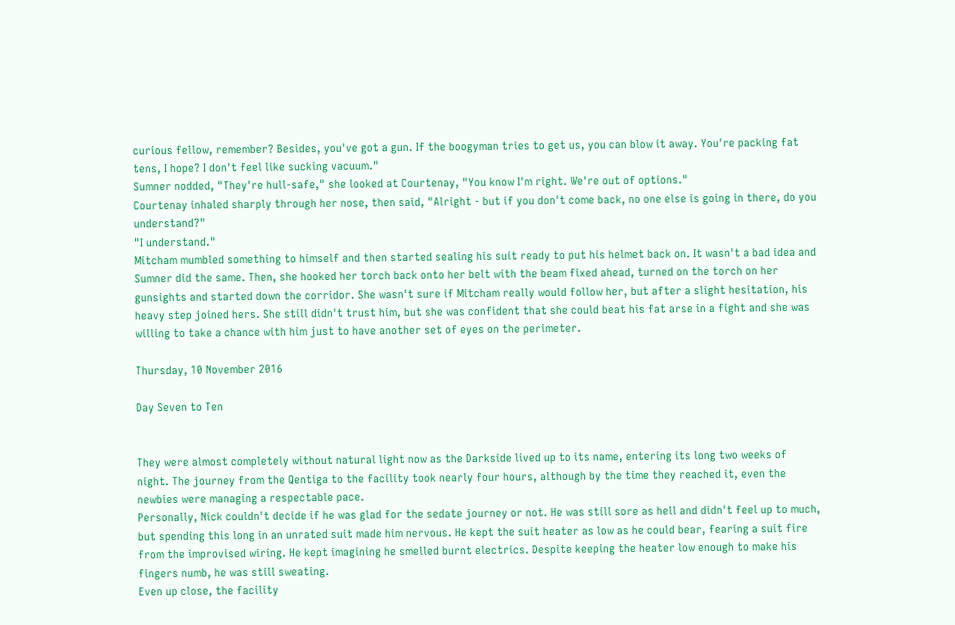curious fellow, remember? Besides, you've got a gun. If the boogyman tries to get us, you can blow it away. You're packing fat tens, I hope? I don't feel like sucking vacuum."
Sumner nodded, "They're hull-safe," she looked at Courtenay, "You know I'm right. We're out of options."
Courtenay inhaled sharply through her nose, then said, "Alright - but if you don't come back, no one else is going in there, do you understand?"
"I understand."
Mitcham mumbled something to himself and then started sealing his suit ready to put his helmet back on. It wasn't a bad idea and Sumner did the same. Then, she hooked her torch back onto her belt with the beam fixed ahead, turned on the torch on her gunsights and started down the corridor. She wasn't sure if Mitcham really would follow her, but after a slight hesitation, his heavy step joined hers. She still didn't trust him, but she was confident that she could beat his fat arse in a fight and she was willing to take a chance with him just to have another set of eyes on the perimeter.

Thursday, 10 November 2016

Day Seven to Ten


They were almost completely without natural light now as the Darkside lived up to its name, entering its long two weeks of night. The journey from the Qentiga to the facility took nearly four hours, although by the time they reached it, even the newbies were managing a respectable pace.
Personally, Nick couldn't decide if he was glad for the sedate journey or not. He was still sore as hell and didn't feel up to much, but spending this long in an unrated suit made him nervous. He kept the suit heater as low as he could bear, fearing a suit fire from the improvised wiring. He kept imagining he smelled burnt electrics. Despite keeping the heater low enough to make his fingers numb, he was still sweating.
Even up close, the facility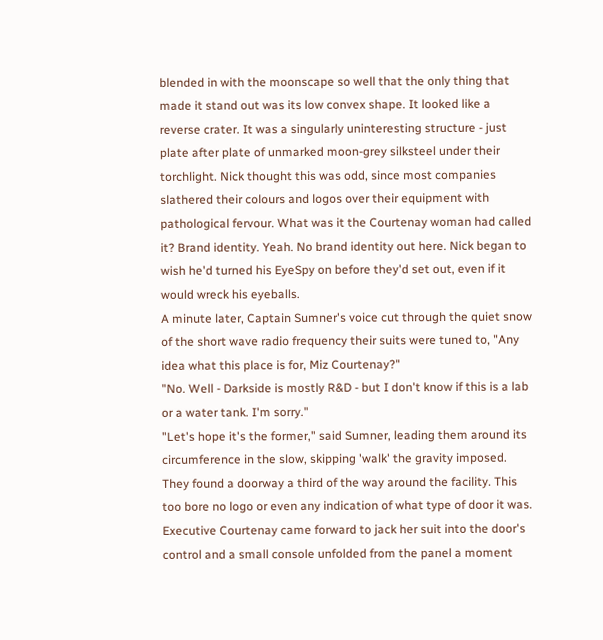blended in with the moonscape so well that the only thing that made it stand out was its low convex shape. It looked like a reverse crater. It was a singularly uninteresting structure - just plate after plate of unmarked moon-grey silksteel under their torchlight. Nick thought this was odd, since most companies slathered their colours and logos over their equipment with pathological fervour. What was it the Courtenay woman had called it? Brand identity. Yeah. No brand identity out here. Nick began to wish he'd turned his EyeSpy on before they'd set out, even if it would wreck his eyeballs.
A minute later, Captain Sumner's voice cut through the quiet snow of the short wave radio frequency their suits were tuned to, "Any idea what this place is for, Miz Courtenay?"
"No. Well - Darkside is mostly R&D - but I don't know if this is a lab or a water tank. I'm sorry."
"Let's hope it's the former," said Sumner, leading them around its circumference in the slow, skipping 'walk' the gravity imposed.
They found a doorway a third of the way around the facility. This too bore no logo or even any indication of what type of door it was. Executive Courtenay came forward to jack her suit into the door's control and a small console unfolded from the panel a moment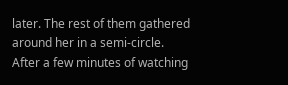later. The rest of them gathered around her in a semi-circle.
After a few minutes of watching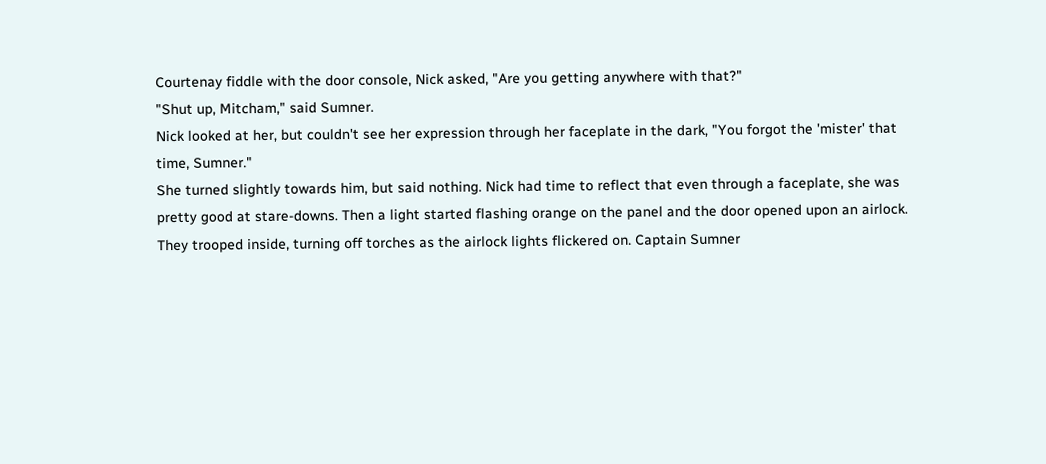Courtenay fiddle with the door console, Nick asked, "Are you getting anywhere with that?"
"Shut up, Mitcham," said Sumner.
Nick looked at her, but couldn't see her expression through her faceplate in the dark, "You forgot the 'mister' that time, Sumner."
She turned slightly towards him, but said nothing. Nick had time to reflect that even through a faceplate, she was pretty good at stare-downs. Then a light started flashing orange on the panel and the door opened upon an airlock.
They trooped inside, turning off torches as the airlock lights flickered on. Captain Sumner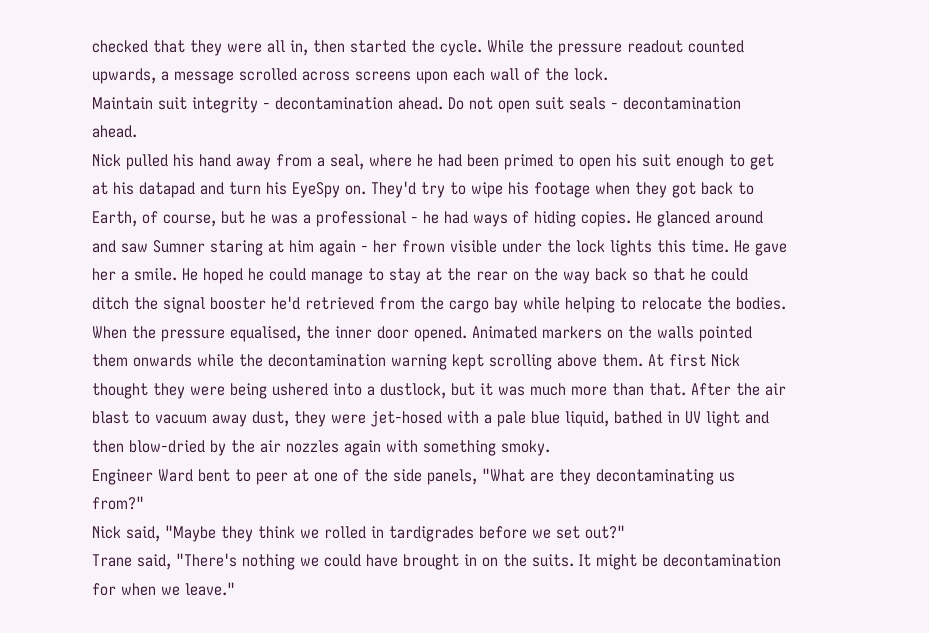checked that they were all in, then started the cycle. While the pressure readout counted upwards, a message scrolled across screens upon each wall of the lock.
Maintain suit integrity - decontamination ahead. Do not open suit seals - decontamination ahead.
Nick pulled his hand away from a seal, where he had been primed to open his suit enough to get at his datapad and turn his EyeSpy on. They'd try to wipe his footage when they got back to Earth, of course, but he was a professional - he had ways of hiding copies. He glanced around and saw Sumner staring at him again - her frown visible under the lock lights this time. He gave her a smile. He hoped he could manage to stay at the rear on the way back so that he could ditch the signal booster he'd retrieved from the cargo bay while helping to relocate the bodies.
When the pressure equalised, the inner door opened. Animated markers on the walls pointed them onwards while the decontamination warning kept scrolling above them. At first Nick thought they were being ushered into a dustlock, but it was much more than that. After the air blast to vacuum away dust, they were jet-hosed with a pale blue liquid, bathed in UV light and then blow-dried by the air nozzles again with something smoky.
Engineer Ward bent to peer at one of the side panels, "What are they decontaminating us from?"
Nick said, "Maybe they think we rolled in tardigrades before we set out?"
Trane said, "There's nothing we could have brought in on the suits. It might be decontamination for when we leave."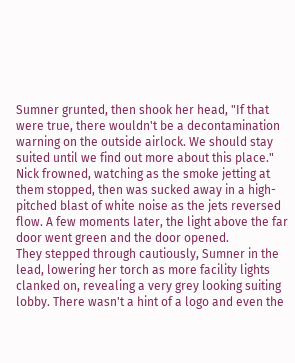Sumner grunted, then shook her head, "If that were true, there wouldn't be a decontamination warning on the outside airlock. We should stay suited until we find out more about this place."
Nick frowned, watching as the smoke jetting at them stopped, then was sucked away in a high-pitched blast of white noise as the jets reversed flow. A few moments later, the light above the far door went green and the door opened.
They stepped through cautiously, Sumner in the lead, lowering her torch as more facility lights clanked on, revealing a very grey looking suiting lobby. There wasn't a hint of a logo and even the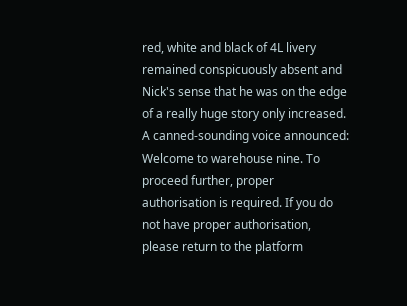red, white and black of 4L livery remained conspicuously absent and Nick's sense that he was on the edge of a really huge story only increased.
A canned-sounding voice announced: Welcome to warehouse nine. To proceed further, proper authorisation is required. If you do not have proper authorisation, please return to the platform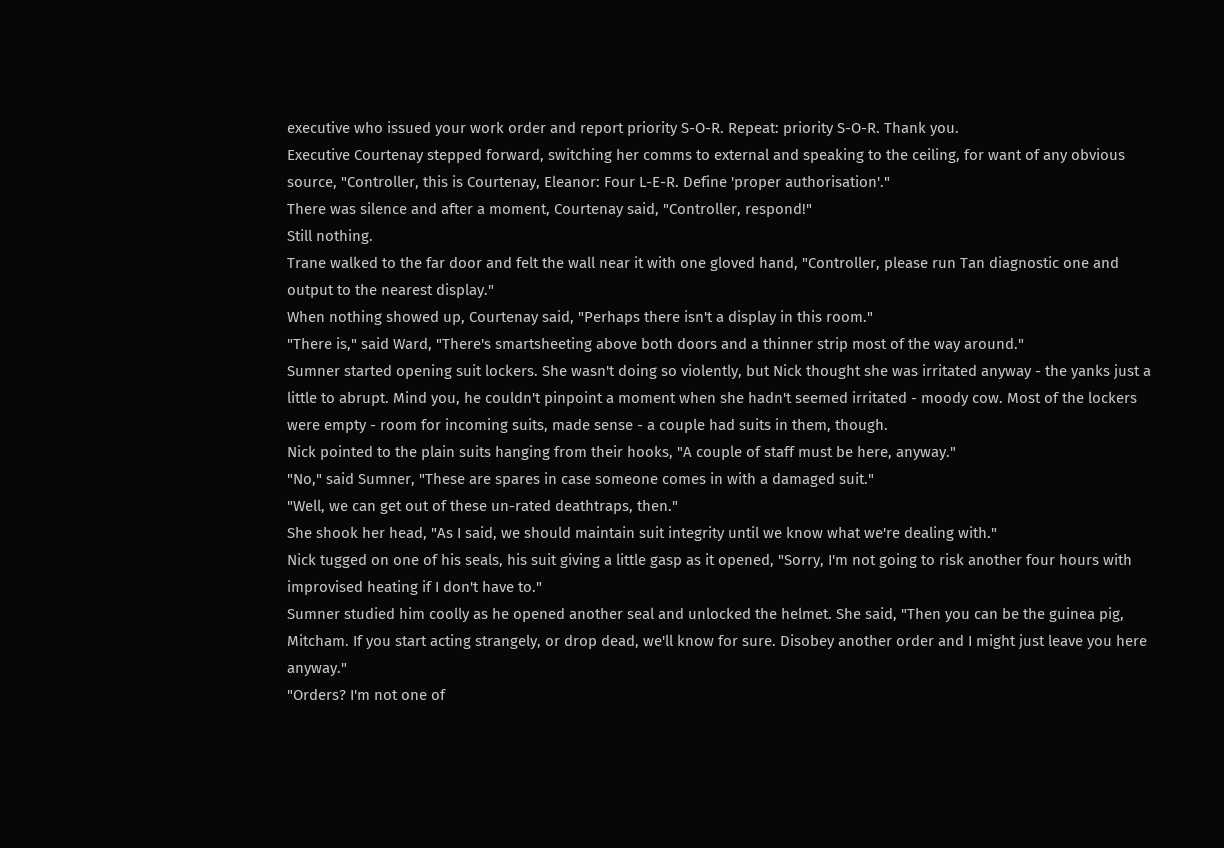executive who issued your work order and report priority S-O-R. Repeat: priority S-O-R. Thank you.
Executive Courtenay stepped forward, switching her comms to external and speaking to the ceiling, for want of any obvious source, "Controller, this is Courtenay, Eleanor: Four L-E-R. Define 'proper authorisation'."
There was silence and after a moment, Courtenay said, "Controller, respond!"
Still nothing.
Trane walked to the far door and felt the wall near it with one gloved hand, "Controller, please run Tan diagnostic one and output to the nearest display."
When nothing showed up, Courtenay said, "Perhaps there isn't a display in this room."
"There is," said Ward, "There's smartsheeting above both doors and a thinner strip most of the way around."
Sumner started opening suit lockers. She wasn't doing so violently, but Nick thought she was irritated anyway - the yanks just a little to abrupt. Mind you, he couldn't pinpoint a moment when she hadn't seemed irritated - moody cow. Most of the lockers were empty - room for incoming suits, made sense - a couple had suits in them, though.
Nick pointed to the plain suits hanging from their hooks, "A couple of staff must be here, anyway."
"No," said Sumner, "These are spares in case someone comes in with a damaged suit."
"Well, we can get out of these un-rated deathtraps, then."
She shook her head, "As I said, we should maintain suit integrity until we know what we're dealing with."
Nick tugged on one of his seals, his suit giving a little gasp as it opened, "Sorry, I'm not going to risk another four hours with improvised heating if I don't have to."
Sumner studied him coolly as he opened another seal and unlocked the helmet. She said, "Then you can be the guinea pig, Mitcham. If you start acting strangely, or drop dead, we'll know for sure. Disobey another order and I might just leave you here anyway."
"Orders? I'm not one of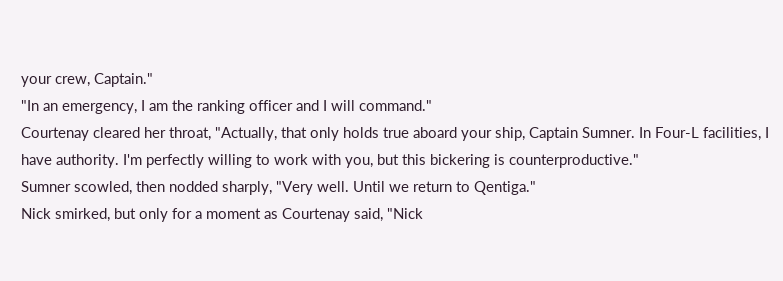your crew, Captain."
"In an emergency, I am the ranking officer and I will command."
Courtenay cleared her throat, "Actually, that only holds true aboard your ship, Captain Sumner. In Four-L facilities, I have authority. I'm perfectly willing to work with you, but this bickering is counterproductive."
Sumner scowled, then nodded sharply, "Very well. Until we return to Qentiga."
Nick smirked, but only for a moment as Courtenay said, "Nick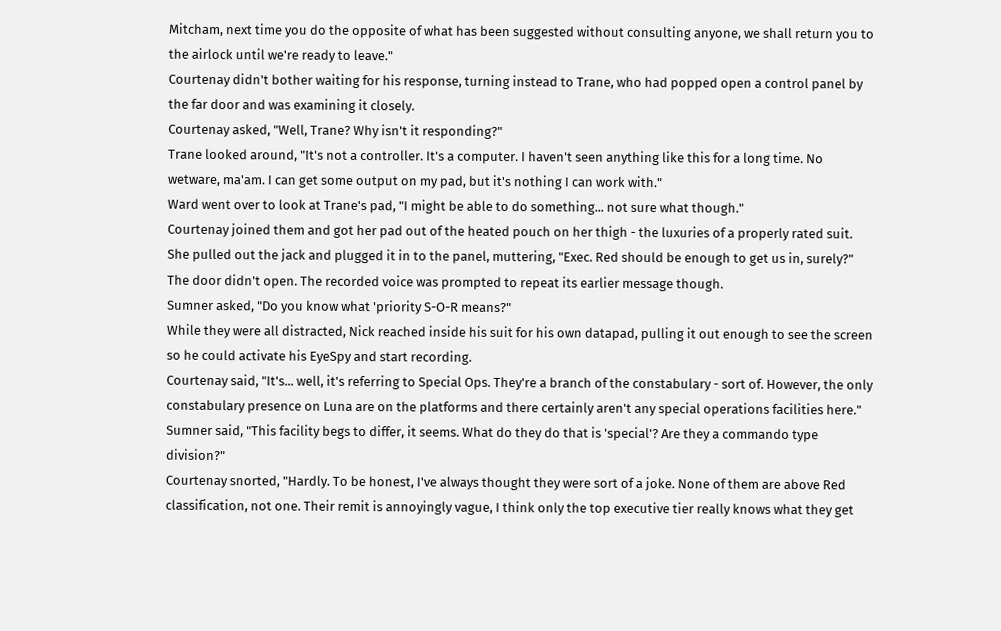Mitcham, next time you do the opposite of what has been suggested without consulting anyone, we shall return you to the airlock until we're ready to leave."
Courtenay didn't bother waiting for his response, turning instead to Trane, who had popped open a control panel by the far door and was examining it closely.
Courtenay asked, "Well, Trane? Why isn't it responding?"
Trane looked around, "It's not a controller. It's a computer. I haven't seen anything like this for a long time. No wetware, ma'am. I can get some output on my pad, but it's nothing I can work with."
Ward went over to look at Trane's pad, "I might be able to do something... not sure what though."
Courtenay joined them and got her pad out of the heated pouch on her thigh - the luxuries of a properly rated suit. She pulled out the jack and plugged it in to the panel, muttering, "Exec. Red should be enough to get us in, surely?"
The door didn't open. The recorded voice was prompted to repeat its earlier message though.
Sumner asked, "Do you know what 'priority S-O-R means?"
While they were all distracted, Nick reached inside his suit for his own datapad, pulling it out enough to see the screen so he could activate his EyeSpy and start recording.
Courtenay said, "It's... well, it's referring to Special Ops. They're a branch of the constabulary - sort of. However, the only constabulary presence on Luna are on the platforms and there certainly aren't any special operations facilities here."
Sumner said, "This facility begs to differ, it seems. What do they do that is 'special'? Are they a commando type division?"
Courtenay snorted, "Hardly. To be honest, I've always thought they were sort of a joke. None of them are above Red classification, not one. Their remit is annoyingly vague, I think only the top executive tier really knows what they get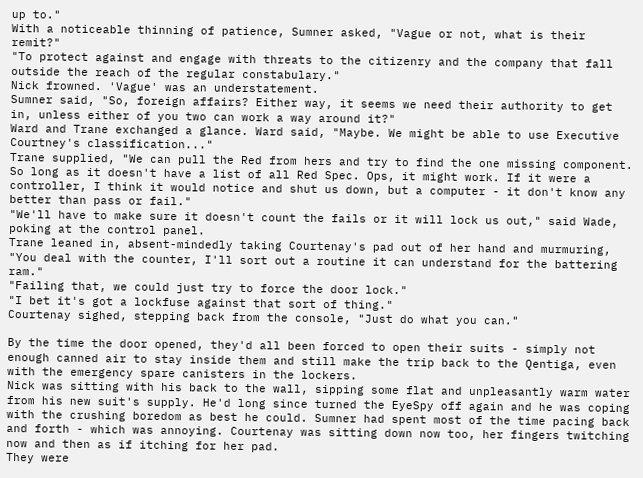up to."
With a noticeable thinning of patience, Sumner asked, "Vague or not, what is their remit?"
"To protect against and engage with threats to the citizenry and the company that fall outside the reach of the regular constabulary."
Nick frowned. 'Vague' was an understatement.
Sumner said, "So, foreign affairs? Either way, it seems we need their authority to get in, unless either of you two can work a way around it?"
Ward and Trane exchanged a glance. Ward said, "Maybe. We might be able to use Executive Courtney's classification..."
Trane supplied, "We can pull the Red from hers and try to find the one missing component. So long as it doesn't have a list of all Red Spec. Ops, it might work. If it were a controller, I think it would notice and shut us down, but a computer - it don't know any better than pass or fail."
"We'll have to make sure it doesn't count the fails or it will lock us out," said Wade, poking at the control panel.
Trane leaned in, absent-mindedly taking Courtenay's pad out of her hand and murmuring, "You deal with the counter, I'll sort out a routine it can understand for the battering ram."
"Failing that, we could just try to force the door lock."
"I bet it's got a lockfuse against that sort of thing."
Courtenay sighed, stepping back from the console, "Just do what you can."

By the time the door opened, they'd all been forced to open their suits - simply not enough canned air to stay inside them and still make the trip back to the Qentiga, even with the emergency spare canisters in the lockers.
Nick was sitting with his back to the wall, sipping some flat and unpleasantly warm water from his new suit's supply. He'd long since turned the EyeSpy off again and he was coping with the crushing boredom as best he could. Sumner had spent most of the time pacing back and forth - which was annoying. Courtenay was sitting down now too, her fingers twitching now and then as if itching for her pad.
They were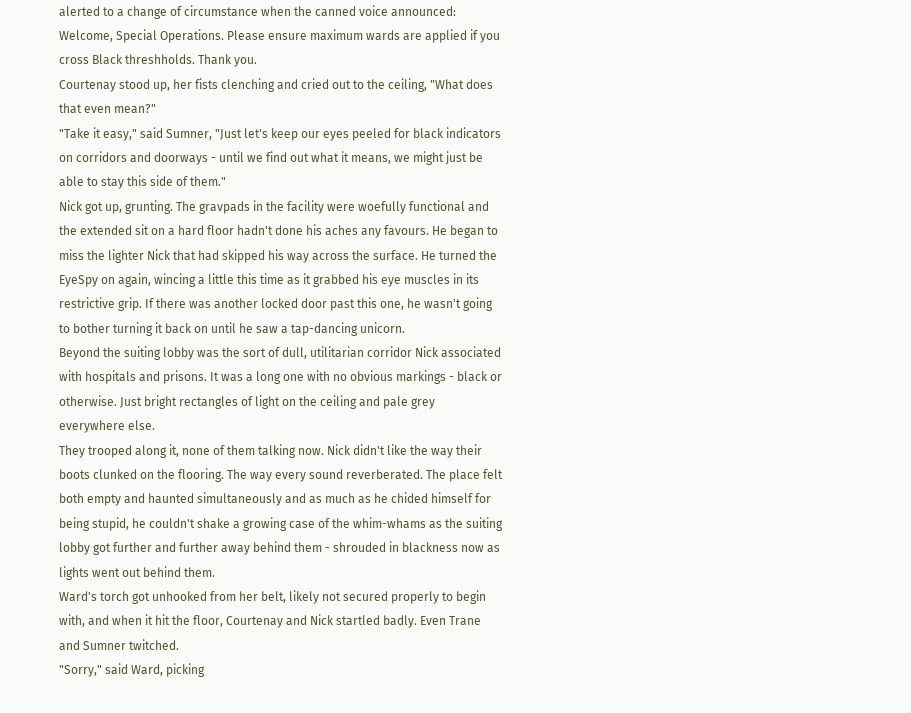alerted to a change of circumstance when the canned voice announced: Welcome, Special Operations. Please ensure maximum wards are applied if you cross Black threshholds. Thank you.
Courtenay stood up, her fists clenching and cried out to the ceiling, "What does that even mean?"
"Take it easy," said Sumner, "Just let's keep our eyes peeled for black indicators on corridors and doorways - until we find out what it means, we might just be able to stay this side of them."
Nick got up, grunting. The gravpads in the facility were woefully functional and the extended sit on a hard floor hadn't done his aches any favours. He began to miss the lighter Nick that had skipped his way across the surface. He turned the EyeSpy on again, wincing a little this time as it grabbed his eye muscles in its restrictive grip. If there was another locked door past this one, he wasn't going to bother turning it back on until he saw a tap-dancing unicorn.
Beyond the suiting lobby was the sort of dull, utilitarian corridor Nick associated with hospitals and prisons. It was a long one with no obvious markings - black or otherwise. Just bright rectangles of light on the ceiling and pale grey everywhere else.
They trooped along it, none of them talking now. Nick didn't like the way their boots clunked on the flooring. The way every sound reverberated. The place felt both empty and haunted simultaneously and as much as he chided himself for being stupid, he couldn't shake a growing case of the whim-whams as the suiting lobby got further and further away behind them - shrouded in blackness now as lights went out behind them.
Ward's torch got unhooked from her belt, likely not secured properly to begin with, and when it hit the floor, Courtenay and Nick startled badly. Even Trane and Sumner twitched.
"Sorry," said Ward, picking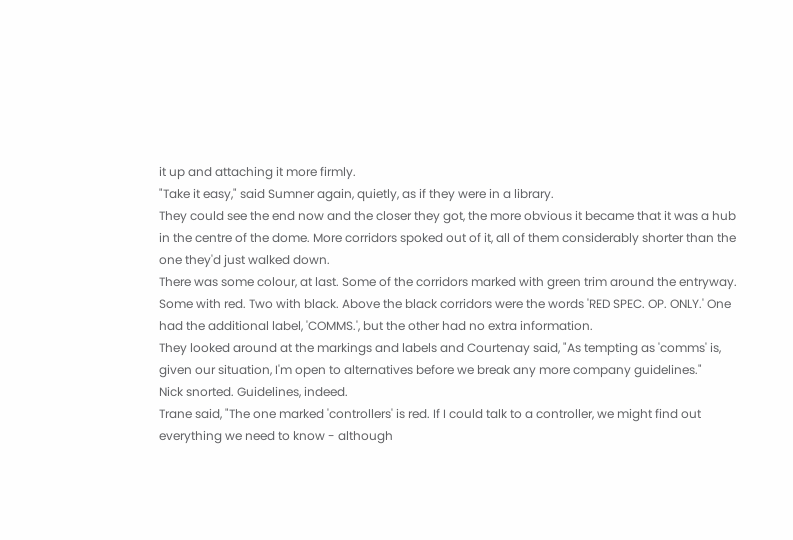it up and attaching it more firmly.
"Take it easy," said Sumner again, quietly, as if they were in a library.
They could see the end now and the closer they got, the more obvious it became that it was a hub in the centre of the dome. More corridors spoked out of it, all of them considerably shorter than the one they'd just walked down.
There was some colour, at last. Some of the corridors marked with green trim around the entryway. Some with red. Two with black. Above the black corridors were the words 'RED SPEC. OP. ONLY.' One had the additional label, 'COMMS.', but the other had no extra information.
They looked around at the markings and labels and Courtenay said, "As tempting as 'comms' is, given our situation, I'm open to alternatives before we break any more company guidelines."
Nick snorted. Guidelines, indeed.
Trane said, "The one marked 'controllers' is red. If I could talk to a controller, we might find out everything we need to know - although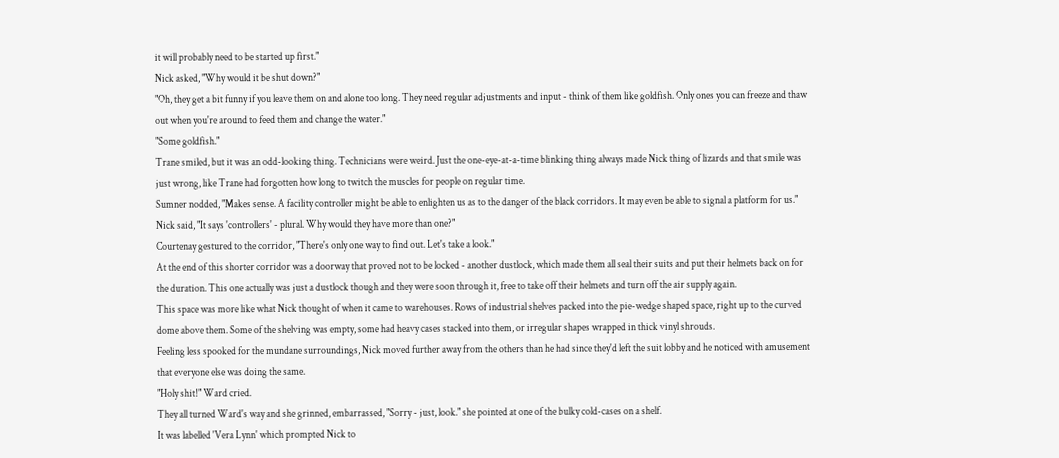it will probably need to be started up first."
Nick asked, "Why would it be shut down?"
"Oh, they get a bit funny if you leave them on and alone too long. They need regular adjustments and input - think of them like goldfish. Only ones you can freeze and thaw out when you're around to feed them and change the water."
"Some goldfish."
Trane smiled, but it was an odd-looking thing. Technicians were weird. Just the one-eye-at-a-time blinking thing always made Nick thing of lizards and that smile was just wrong, like Trane had forgotten how long to twitch the muscles for people on regular time.
Sumner nodded, "Makes sense. A facility controller might be able to enlighten us as to the danger of the black corridors. It may even be able to signal a platform for us."
Nick said, "It says 'controllers' - plural. Why would they have more than one?"
Courtenay gestured to the corridor, "There's only one way to find out. Let's take a look."
At the end of this shorter corridor was a doorway that proved not to be locked - another dustlock, which made them all seal their suits and put their helmets back on for the duration. This one actually was just a dustlock though and they were soon through it, free to take off their helmets and turn off the air supply again.
This space was more like what Nick thought of when it came to warehouses. Rows of industrial shelves packed into the pie-wedge shaped space, right up to the curved dome above them. Some of the shelving was empty, some had heavy cases stacked into them, or irregular shapes wrapped in thick vinyl shrouds.
Feeling less spooked for the mundane surroundings, Nick moved further away from the others than he had since they'd left the suit lobby and he noticed with amusement that everyone else was doing the same.
"Holy shit!" Ward cried.
They all turned Ward's way and she grinned, embarrassed, "Sorry - just, look." she pointed at one of the bulky cold-cases on a shelf.
It was labelled 'Vera Lynn' which prompted Nick to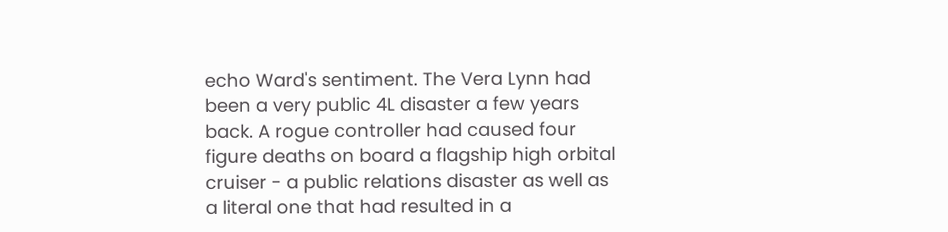echo Ward's sentiment. The Vera Lynn had been a very public 4L disaster a few years back. A rogue controller had caused four figure deaths on board a flagship high orbital cruiser - a public relations disaster as well as a literal one that had resulted in a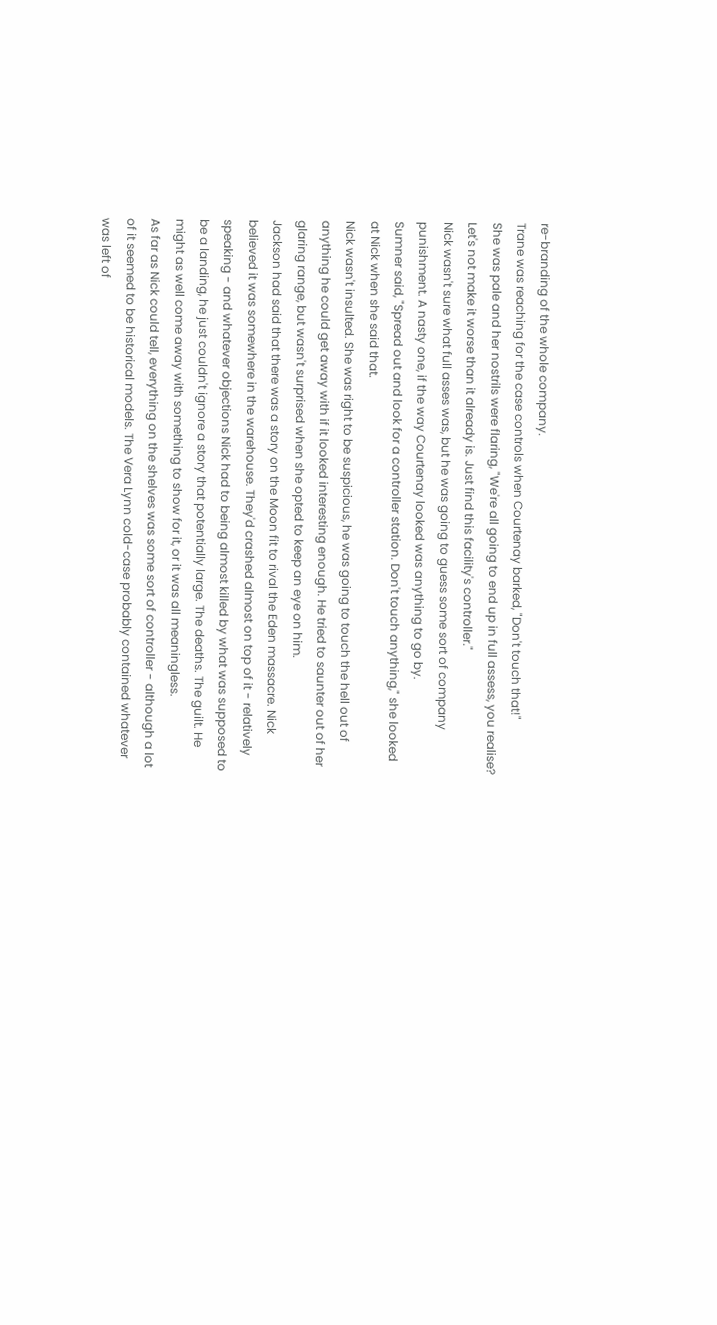re-branding of the whole company.
Trane was reaching for the case controls when Courtenay barked, "Don't touch that!"
She was pale and her nostrils were flaring, "We're all going to end up in full assess, you realise? Let's not make it worse than it already is. Just find this facility's controller."
Nick wasn't sure what full asses was, but he was going to guess some sort of company punishment. A nasty one, if the way Courtenay looked was anything to go by.
Sumner said, "Spread out and look for a controller station. Don't touch anything," she looked at Nick when she said that.
Nick wasn't insulted. She was right to be suspicious, he was going to touch the hell out of anything he could get away with if it looked interesting enough. He tried to saunter out of her glaring range, but wasn't surprised when she opted to keep an eye on him.
Jackson had said that there was a story on the Moon fit to rival the Eden massacre. Nick believed it was somewhere in the warehouse. They'd crashed almost on top of it - relatively speaking - and whatever objections Nick had to being almost killed by what was supposed to be a landing, he just couldn't ignore a story that potentially large. The deaths. The guilt. He might as well come away with something to show for it, or it was all meaningless.
As far as Nick could tell, everything on the shelves was some sort of controller - although a lot of it seemed to be historical models. The Vera Lynn cold-case probably contained whatever was left of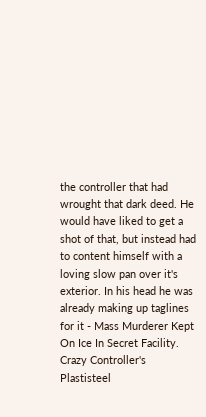the controller that had wrought that dark deed. He would have liked to get a shot of that, but instead had to content himself with a loving slow pan over it's exterior. In his head he was already making up taglines for it - Mass Murderer Kept On Ice In Secret Facility. Crazy Controller's Plastisteel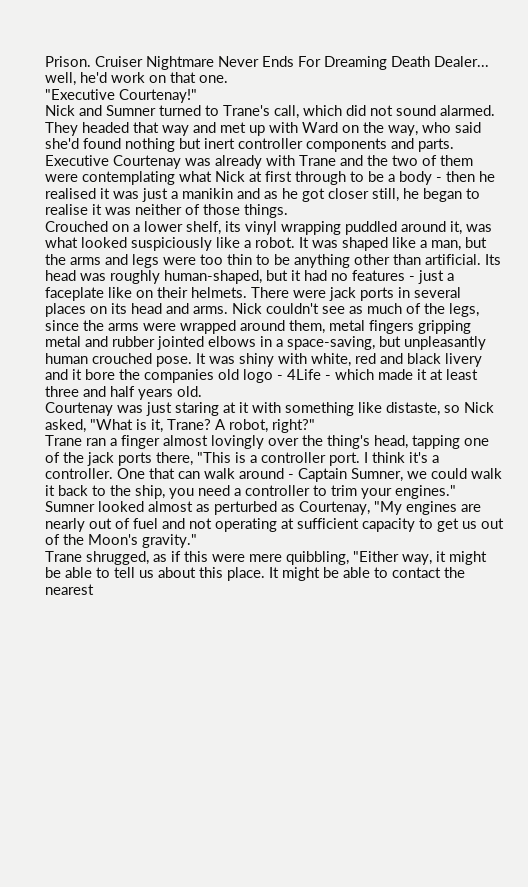Prison. Cruiser Nightmare Never Ends For Dreaming Death Dealer... well, he'd work on that one.
"Executive Courtenay!"
Nick and Sumner turned to Trane's call, which did not sound alarmed. They headed that way and met up with Ward on the way, who said she'd found nothing but inert controller components and parts.
Executive Courtenay was already with Trane and the two of them were contemplating what Nick at first through to be a body - then he realised it was just a manikin and as he got closer still, he began to realise it was neither of those things.
Crouched on a lower shelf, its vinyl wrapping puddled around it, was what looked suspiciously like a robot. It was shaped like a man, but the arms and legs were too thin to be anything other than artificial. Its head was roughly human-shaped, but it had no features - just a faceplate like on their helmets. There were jack ports in several places on its head and arms. Nick couldn't see as much of the legs, since the arms were wrapped around them, metal fingers gripping metal and rubber jointed elbows in a space-saving, but unpleasantly human crouched pose. It was shiny with white, red and black livery and it bore the companies old logo - 4Life - which made it at least three and half years old.
Courtenay was just staring at it with something like distaste, so Nick asked, "What is it, Trane? A robot, right?"
Trane ran a finger almost lovingly over the thing's head, tapping one of the jack ports there, "This is a controller port. I think it's a controller. One that can walk around - Captain Sumner, we could walk it back to the ship, you need a controller to trim your engines."
Sumner looked almost as perturbed as Courtenay, "My engines are nearly out of fuel and not operating at sufficient capacity to get us out of the Moon's gravity."
Trane shrugged, as if this were mere quibbling, "Either way, it might be able to tell us about this place. It might be able to contact the nearest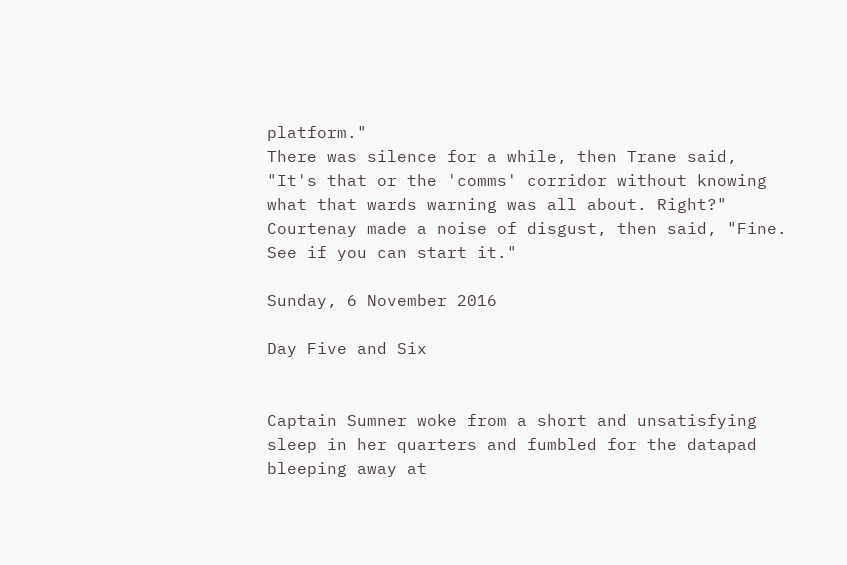platform."
There was silence for a while, then Trane said, "It's that or the 'comms' corridor without knowing what that wards warning was all about. Right?"
Courtenay made a noise of disgust, then said, "Fine. See if you can start it."

Sunday, 6 November 2016

Day Five and Six


Captain Sumner woke from a short and unsatisfying sleep in her quarters and fumbled for the datapad bleeping away at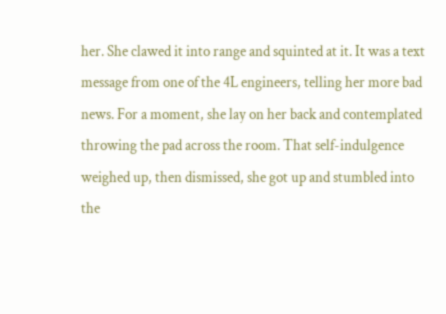her. She clawed it into range and squinted at it. It was a text message from one of the 4L engineers, telling her more bad news. For a moment, she lay on her back and contemplated throwing the pad across the room. That self-indulgence weighed up, then dismissed, she got up and stumbled into the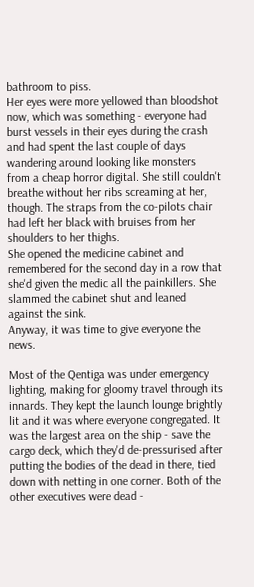bathroom to piss.
Her eyes were more yellowed than bloodshot now, which was something - everyone had burst vessels in their eyes during the crash and had spent the last couple of days wandering around looking like monsters from a cheap horror digital. She still couldn't breathe without her ribs screaming at her, though. The straps from the co-pilots chair had left her black with bruises from her shoulders to her thighs.
She opened the medicine cabinet and remembered for the second day in a row that she'd given the medic all the painkillers. She slammed the cabinet shut and leaned against the sink.
Anyway, it was time to give everyone the news.

Most of the Qentiga was under emergency lighting, making for gloomy travel through its innards. They kept the launch lounge brightly lit and it was where everyone congregated. It was the largest area on the ship - save the cargo deck, which they'd de-pressurised after putting the bodies of the dead in there, tied down with netting in one corner. Both of the other executives were dead -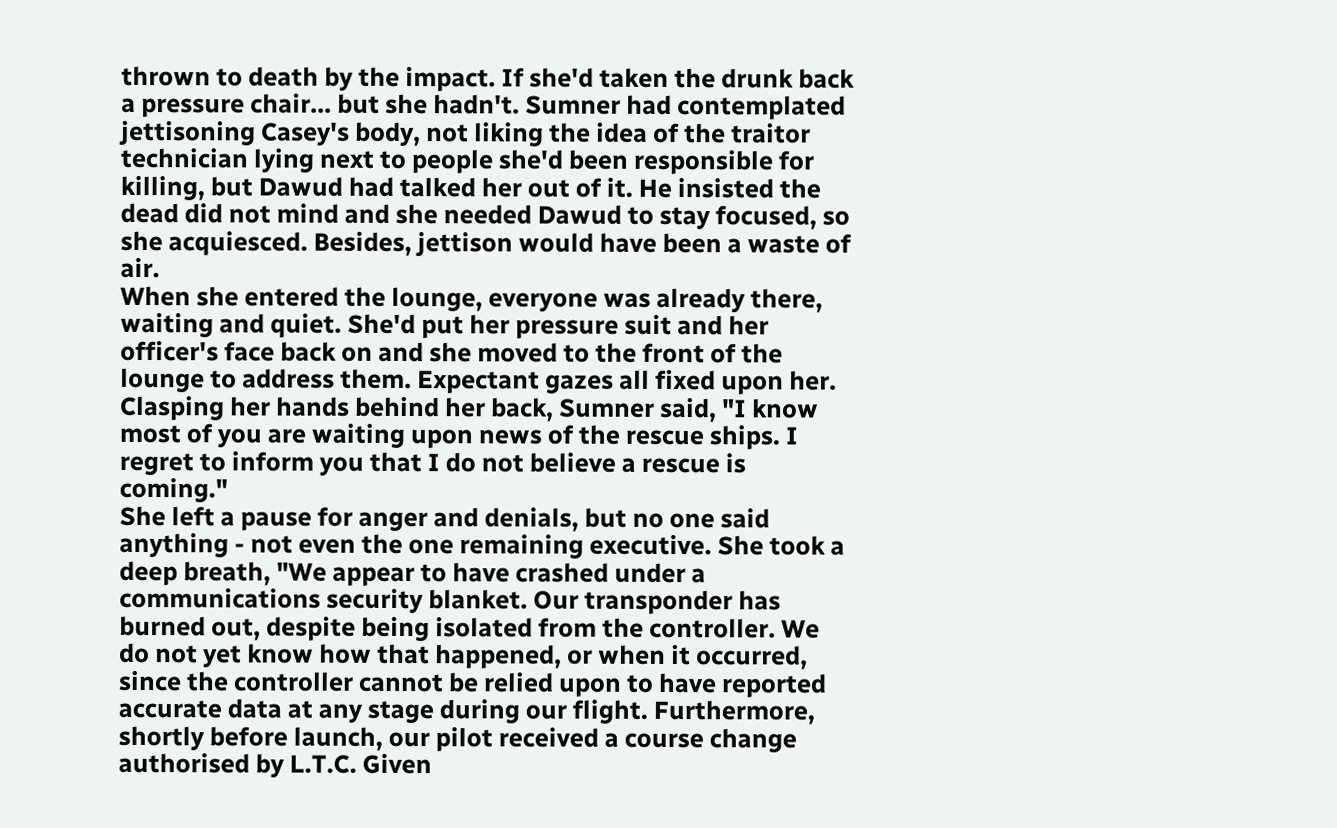thrown to death by the impact. If she'd taken the drunk back a pressure chair... but she hadn't. Sumner had contemplated jettisoning Casey's body, not liking the idea of the traitor technician lying next to people she'd been responsible for killing, but Dawud had talked her out of it. He insisted the dead did not mind and she needed Dawud to stay focused, so she acquiesced. Besides, jettison would have been a waste of air.
When she entered the lounge, everyone was already there, waiting and quiet. She'd put her pressure suit and her officer's face back on and she moved to the front of the lounge to address them. Expectant gazes all fixed upon her.
Clasping her hands behind her back, Sumner said, "I know most of you are waiting upon news of the rescue ships. I regret to inform you that I do not believe a rescue is coming."
She left a pause for anger and denials, but no one said anything - not even the one remaining executive. She took a deep breath, "We appear to have crashed under a communications security blanket. Our transponder has burned out, despite being isolated from the controller. We do not yet know how that happened, or when it occurred, since the controller cannot be relied upon to have reported accurate data at any stage during our flight. Furthermore, shortly before launch, our pilot received a course change authorised by L.T.C. Given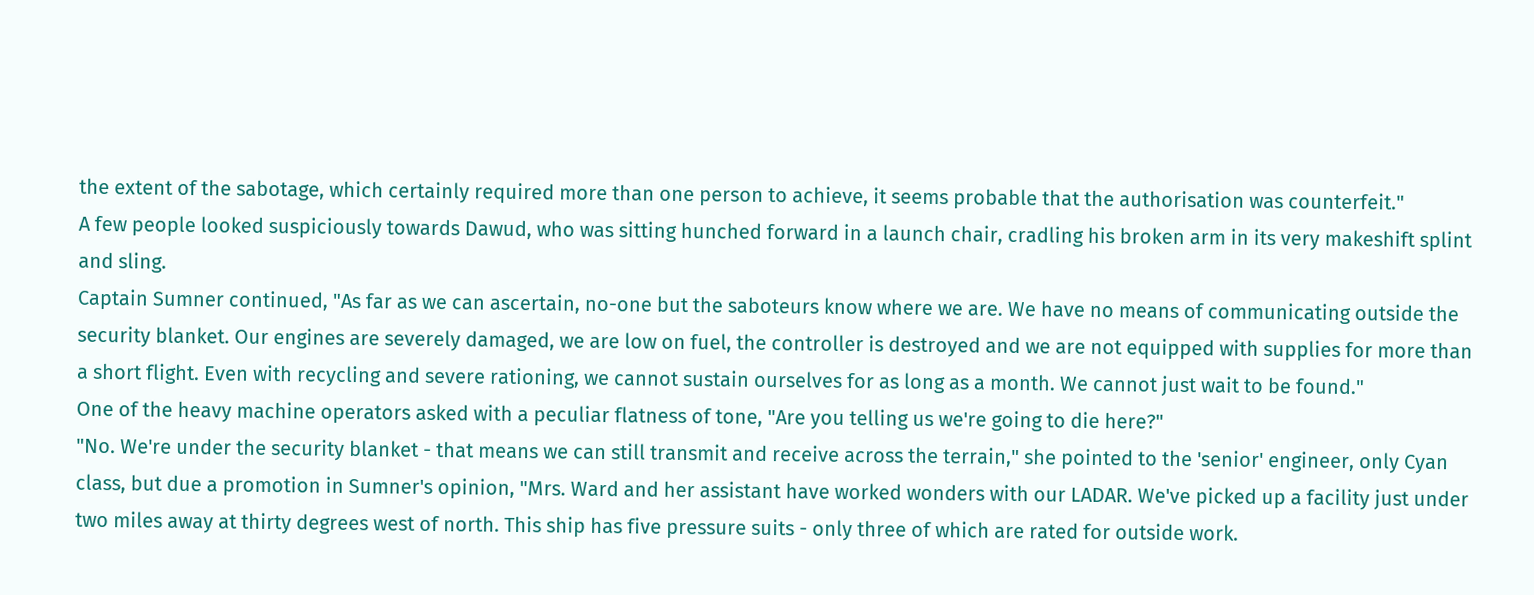the extent of the sabotage, which certainly required more than one person to achieve, it seems probable that the authorisation was counterfeit."
A few people looked suspiciously towards Dawud, who was sitting hunched forward in a launch chair, cradling his broken arm in its very makeshift splint and sling.
Captain Sumner continued, "As far as we can ascertain, no-one but the saboteurs know where we are. We have no means of communicating outside the security blanket. Our engines are severely damaged, we are low on fuel, the controller is destroyed and we are not equipped with supplies for more than a short flight. Even with recycling and severe rationing, we cannot sustain ourselves for as long as a month. We cannot just wait to be found."
One of the heavy machine operators asked with a peculiar flatness of tone, "Are you telling us we're going to die here?"
"No. We're under the security blanket - that means we can still transmit and receive across the terrain," she pointed to the 'senior' engineer, only Cyan class, but due a promotion in Sumner's opinion, "Mrs. Ward and her assistant have worked wonders with our LADAR. We've picked up a facility just under two miles away at thirty degrees west of north. This ship has five pressure suits - only three of which are rated for outside work.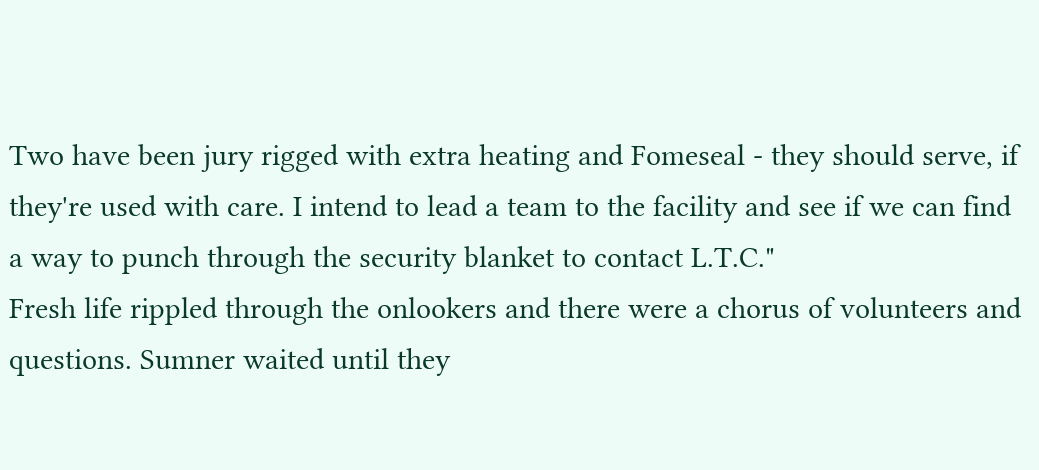Two have been jury rigged with extra heating and Fomeseal - they should serve, if they're used with care. I intend to lead a team to the facility and see if we can find a way to punch through the security blanket to contact L.T.C."
Fresh life rippled through the onlookers and there were a chorus of volunteers and questions. Sumner waited until they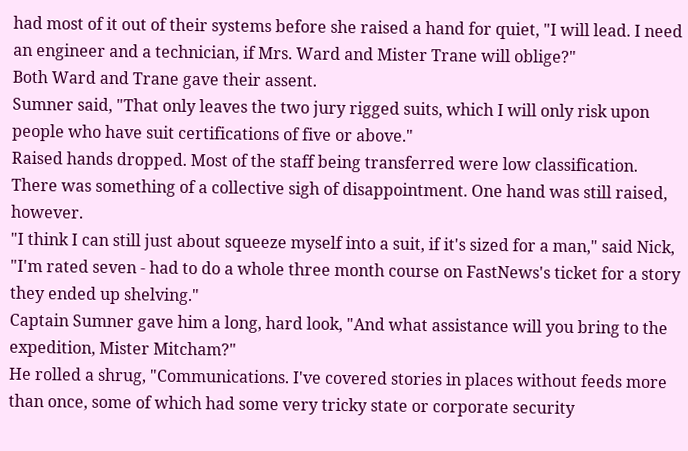had most of it out of their systems before she raised a hand for quiet, "I will lead. I need an engineer and a technician, if Mrs. Ward and Mister Trane will oblige?"
Both Ward and Trane gave their assent.
Sumner said, "That only leaves the two jury rigged suits, which I will only risk upon people who have suit certifications of five or above."
Raised hands dropped. Most of the staff being transferred were low classification. There was something of a collective sigh of disappointment. One hand was still raised, however.
"I think I can still just about squeeze myself into a suit, if it's sized for a man," said Nick, "I'm rated seven - had to do a whole three month course on FastNews's ticket for a story they ended up shelving."
Captain Sumner gave him a long, hard look, "And what assistance will you bring to the expedition, Mister Mitcham?"
He rolled a shrug, "Communications. I've covered stories in places without feeds more than once, some of which had some very tricky state or corporate security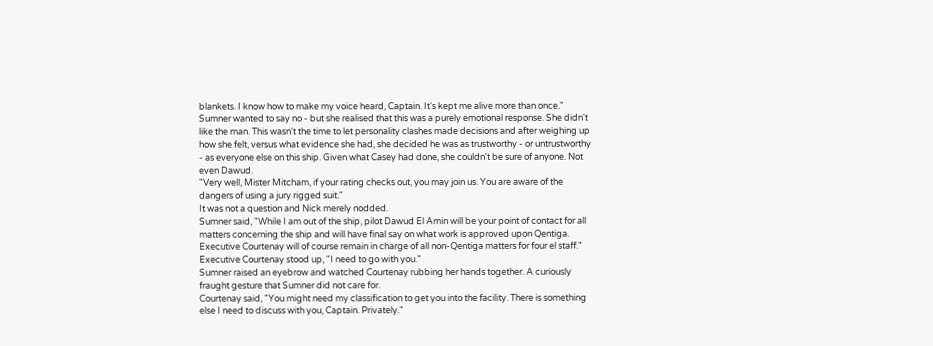blankets. I know how to make my voice heard, Captain. It's kept me alive more than once."
Sumner wanted to say no - but she realised that this was a purely emotional response. She didn't like the man. This wasn't the time to let personality clashes made decisions and after weighing up how she felt, versus what evidence she had, she decided he was as trustworthy - or untrustworthy - as everyone else on this ship. Given what Casey had done, she couldn't be sure of anyone. Not even Dawud.
"Very well, Mister Mitcham, if your rating checks out, you may join us. You are aware of the dangers of using a jury rigged suit."
It was not a question and Nick merely nodded.
Sumner said, "While I am out of the ship, pilot Dawud El Amin will be your point of contact for all matters concerning the ship and will have final say on what work is approved upon Qentiga. Executive Courtenay will of course remain in charge of all non-Qentiga matters for four el staff."
Executive Courtenay stood up, "I need to go with you."
Sumner raised an eyebrow and watched Courtenay rubbing her hands together. A curiously fraught gesture that Sumner did not care for.
Courtenay said, "You might need my classification to get you into the facility. There is something else I need to discuss with you, Captain. Privately."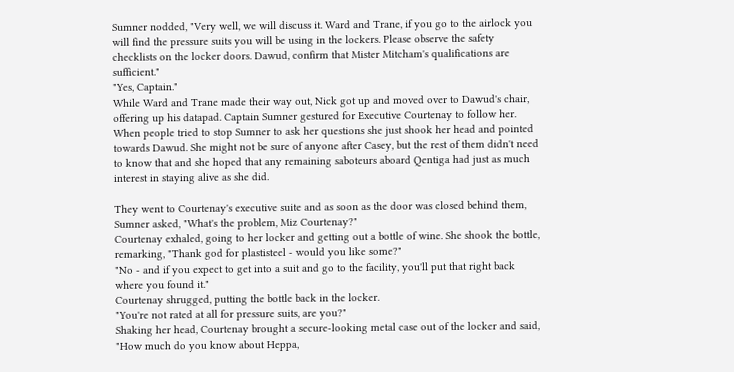Sumner nodded, "Very well, we will discuss it. Ward and Trane, if you go to the airlock you will find the pressure suits you will be using in the lockers. Please observe the safety checklists on the locker doors. Dawud, confirm that Mister Mitcham's qualifications are sufficient."
"Yes, Captain."
While Ward and Trane made their way out, Nick got up and moved over to Dawud's chair, offering up his datapad. Captain Sumner gestured for Executive Courtenay to follow her. When people tried to stop Sumner to ask her questions she just shook her head and pointed towards Dawud. She might not be sure of anyone after Casey, but the rest of them didn't need to know that and she hoped that any remaining saboteurs aboard Qentiga had just as much interest in staying alive as she did.

They went to Courtenay's executive suite and as soon as the door was closed behind them, Sumner asked, "What's the problem, Miz Courtenay?"
Courtenay exhaled, going to her locker and getting out a bottle of wine. She shook the bottle, remarking, "Thank god for plastisteel - would you like some?"
"No - and if you expect to get into a suit and go to the facility, you'll put that right back where you found it."
Courtenay shrugged, putting the bottle back in the locker.
"You're not rated at all for pressure suits, are you?"
Shaking her head, Courtenay brought a secure-looking metal case out of the locker and said, "How much do you know about Heppa,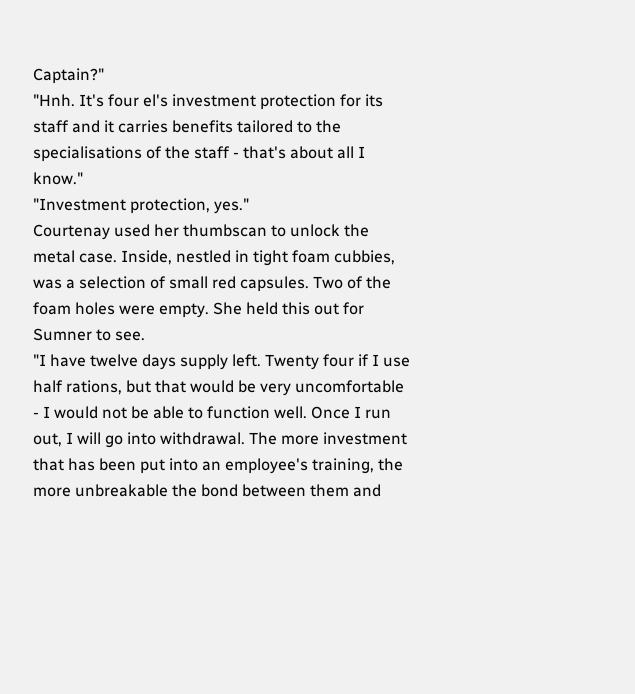Captain?"
"Hnh. It's four el's investment protection for its staff and it carries benefits tailored to the specialisations of the staff - that's about all I know."
"Investment protection, yes."
Courtenay used her thumbscan to unlock the metal case. Inside, nestled in tight foam cubbies, was a selection of small red capsules. Two of the foam holes were empty. She held this out for Sumner to see.
"I have twelve days supply left. Twenty four if I use half rations, but that would be very uncomfortable - I would not be able to function well. Once I run out, I will go into withdrawal. The more investment that has been put into an employee's training, the more unbreakable the bond between them and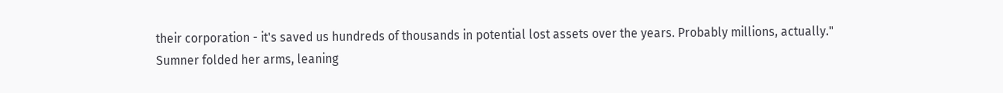their corporation - it's saved us hundreds of thousands in potential lost assets over the years. Probably millions, actually."
Sumner folded her arms, leaning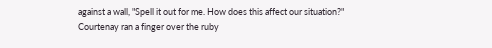against a wall, "Spell it out for me. How does this affect our situation?"
Courtenay ran a finger over the ruby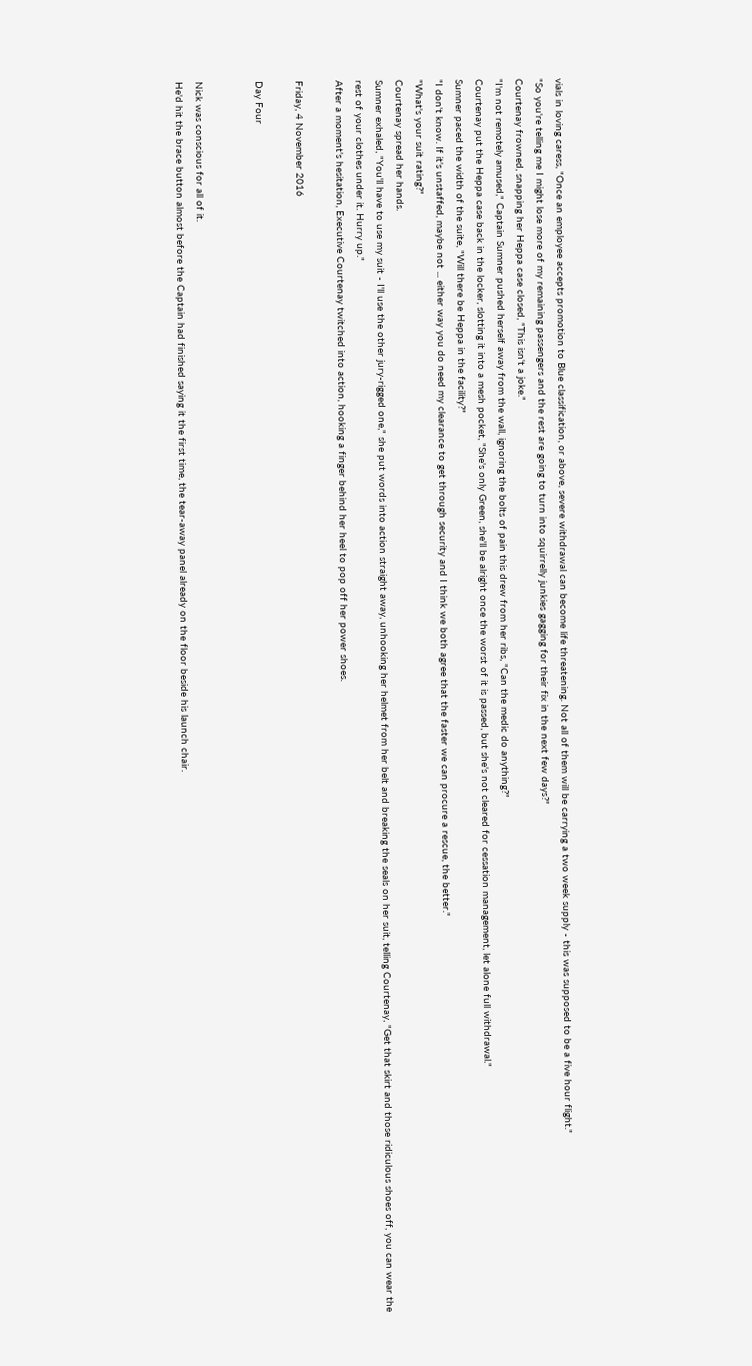vials in loving caress, "Once an employee accepts promotion to Blue classification, or above, severe withdrawal can become life threatening. Not all of them will be carrying a two week supply - this was supposed to be a five hour flight."
"So you're telling me I might lose more of my remaining passengers and the rest are going to turn into squirrelly junkies gagging for their fix in the next few days?"
Courtenay frowned, snapping her Heppa case closed, "This isn't a joke."
"I'm not remotely amused," Captain Sumner pushed herself away from the wall, ignoring the bolts of pain this drew from her ribs, "Can the medic do anything?"
Courtenay put the Heppa case back in the locker, slotting it into a mesh pocket, "She's only Green, she'll be alright once the worst of it is passed, but she's not cleared for cessation management, let alone full withdrawal."
Sumner paced the width of the suite, "Will there be Heppa in the facility?"
"I don't know. If it's unstaffed, maybe not ... either way you do need my clearance to get through security and I think we both agree that the faster we can procure a rescue, the better."
"What's your suit rating?"
Courtenay spread her hands.
Sumner exhaled, "You'll have to use my suit - I'll use the other jury-rigged one," she put words into action straight away, unhooking her helmet from her belt and breaking the seals on her suit, telling Courtenay, "Get that skirt and those ridiculous shoes off, you can wear the rest of your clothes under it. Hurry up."
After a moment's hesitation, Executive Courtenay twitched into action, hooking a finger behind her heel to pop off her power shoes.

Friday, 4 November 2016

Day Four


Nick was conscious for all of it.
He'd hit the brace button almost before the Captain had finished saying it the first time, the tear-away panel already on the floor beside his launch chair.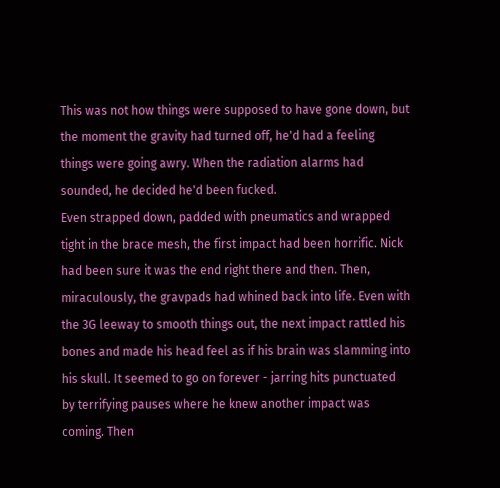This was not how things were supposed to have gone down, but the moment the gravity had turned off, he'd had a feeling things were going awry. When the radiation alarms had sounded, he decided he'd been fucked.
Even strapped down, padded with pneumatics and wrapped tight in the brace mesh, the first impact had been horrific. Nick had been sure it was the end right there and then. Then, miraculously, the gravpads had whined back into life. Even with the 3G leeway to smooth things out, the next impact rattled his bones and made his head feel as if his brain was slamming into his skull. It seemed to go on forever - jarring hits punctuated by terrifying pauses where he knew another impact was coming. Then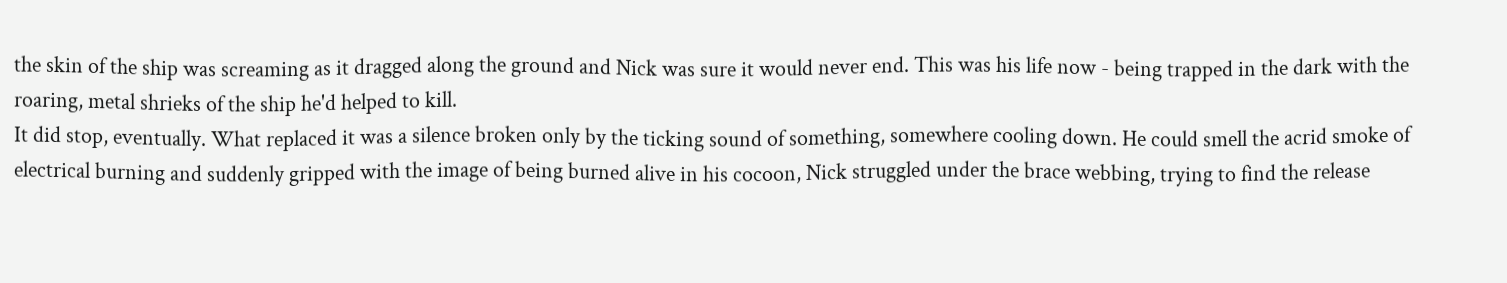the skin of the ship was screaming as it dragged along the ground and Nick was sure it would never end. This was his life now - being trapped in the dark with the roaring, metal shrieks of the ship he'd helped to kill.
It did stop, eventually. What replaced it was a silence broken only by the ticking sound of something, somewhere cooling down. He could smell the acrid smoke of electrical burning and suddenly gripped with the image of being burned alive in his cocoon, Nick struggled under the brace webbing, trying to find the release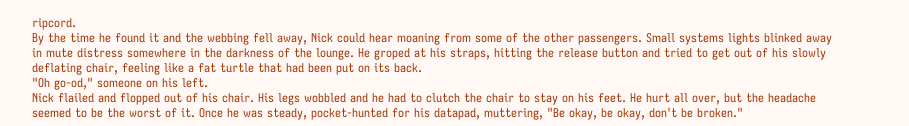ripcord.
By the time he found it and the webbing fell away, Nick could hear moaning from some of the other passengers. Small systems lights blinked away in mute distress somewhere in the darkness of the lounge. He groped at his straps, hitting the release button and tried to get out of his slowly deflating chair, feeling like a fat turtle that had been put on its back.
"Oh go-od," someone on his left.
Nick flailed and flopped out of his chair. His legs wobbled and he had to clutch the chair to stay on his feet. He hurt all over, but the headache seemed to be the worst of it. Once he was steady, pocket-hunted for his datapad, muttering, "Be okay, be okay, don't be broken."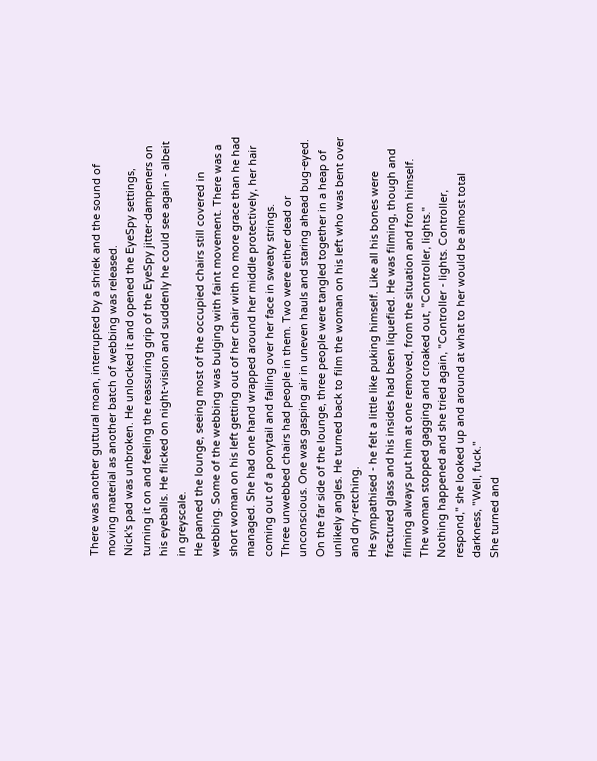There was another guttural moan, interrupted by a shriek and the sound of moving material as another batch of webbing was released.
Nick's pad was unbroken. He unlocked it and opened the EyeSpy settings, turning it on and feeling the reassuring grip of the EyeSpy jitter-dampeners on his eyeballs. He flicked on night-vision and suddenly he could see again - albeit in greyscale.
He panned the lounge, seeing most of the occupied chairs still covered in webbing. Some of the webbing was bulging with faint movement. There was a short woman on his left getting out of her chair with no more grace than he had managed. She had one hand wrapped around her middle protectively, her hair coming out of a ponytail and falling over her face in sweaty strings.
Three unwebbed chairs had people in them. Two were either dead or unconscious. One was gasping air in uneven hauls and staring ahead bug-eyed. On the far side of the lounge, three people were tangled together in a heap of unlikely angles. He turned back to film the woman on his left who was bent over and dry-retching.
He sympathised - he felt a little like puking himself. Like all his bones were fractured glass and his insides had been liquefied. He was filming, though and filming always put him at one removed, from the situation and from himself.
The woman stopped gagging and croaked out, "Controller, lights."
Nothing happened and she tried again, "Controller - lights. Controller, respond," she looked up and around at what to her would be almost total darkness, "Well, fuck."
She turned and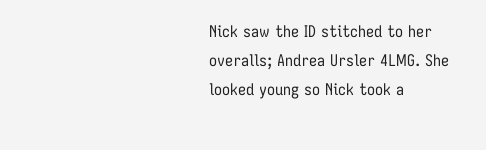Nick saw the ID stitched to her overalls; Andrea Ursler 4LMG. She looked young so Nick took a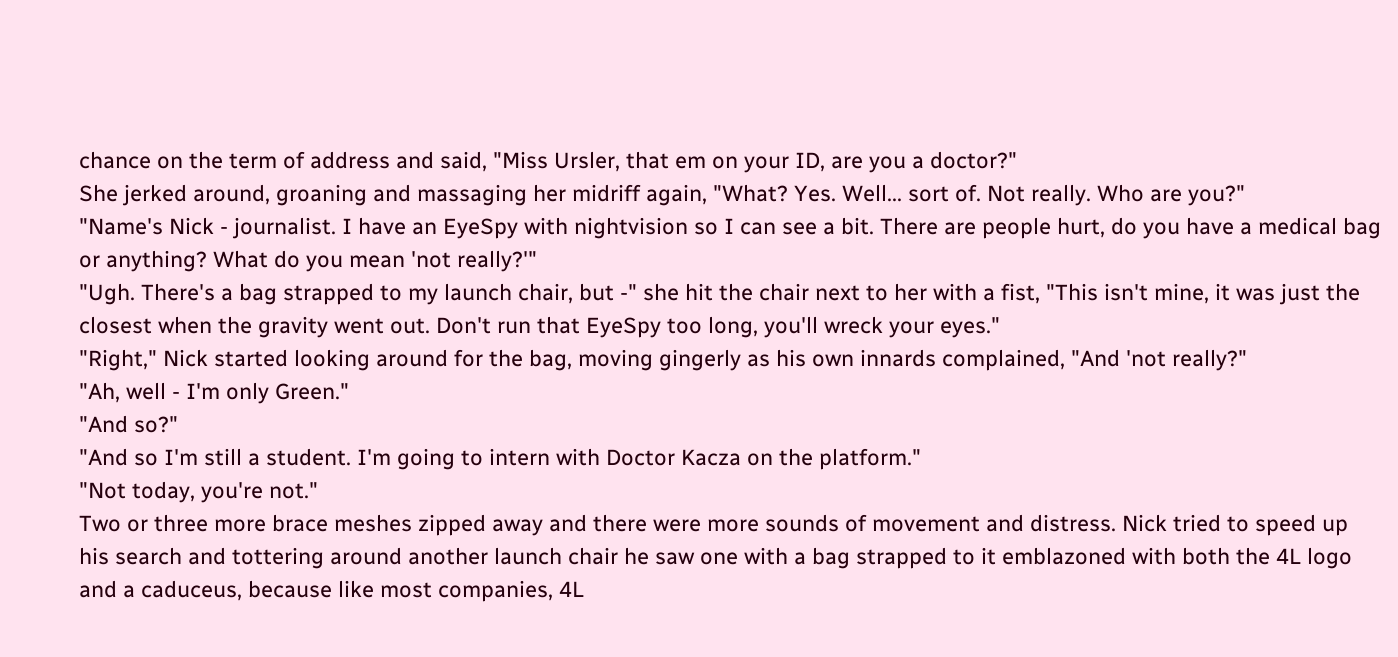chance on the term of address and said, "Miss Ursler, that em on your ID, are you a doctor?"
She jerked around, groaning and massaging her midriff again, "What? Yes. Well... sort of. Not really. Who are you?"
"Name's Nick - journalist. I have an EyeSpy with nightvision so I can see a bit. There are people hurt, do you have a medical bag or anything? What do you mean 'not really?'"
"Ugh. There's a bag strapped to my launch chair, but -" she hit the chair next to her with a fist, "This isn't mine, it was just the closest when the gravity went out. Don't run that EyeSpy too long, you'll wreck your eyes."
"Right," Nick started looking around for the bag, moving gingerly as his own innards complained, "And 'not really?"
"Ah, well - I'm only Green."
"And so?"
"And so I'm still a student. I'm going to intern with Doctor Kacza on the platform."
"Not today, you're not."
Two or three more brace meshes zipped away and there were more sounds of movement and distress. Nick tried to speed up his search and tottering around another launch chair he saw one with a bag strapped to it emblazoned with both the 4L logo and a caduceus, because like most companies, 4L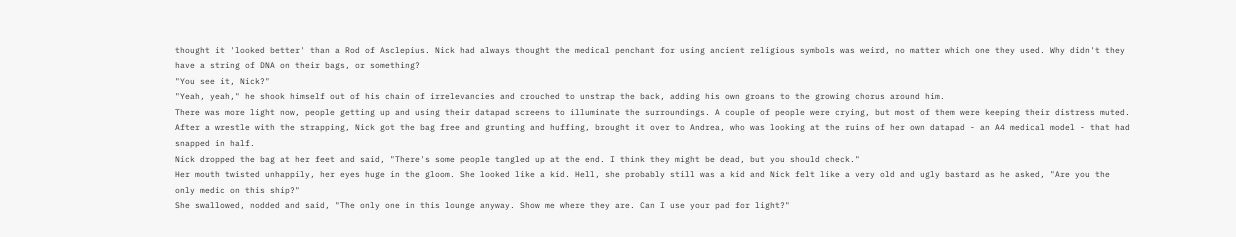thought it 'looked better' than a Rod of Asclepius. Nick had always thought the medical penchant for using ancient religious symbols was weird, no matter which one they used. Why didn't they have a string of DNA on their bags, or something?
"You see it, Nick?"
"Yeah, yeah," he shook himself out of his chain of irrelevancies and crouched to unstrap the back, adding his own groans to the growing chorus around him.
There was more light now, people getting up and using their datapad screens to illuminate the surroundings. A couple of people were crying, but most of them were keeping their distress muted. After a wrestle with the strapping, Nick got the bag free and grunting and huffing, brought it over to Andrea, who was looking at the ruins of her own datapad - an A4 medical model - that had snapped in half.
Nick dropped the bag at her feet and said, "There's some people tangled up at the end. I think they might be dead, but you should check."
Her mouth twisted unhappily, her eyes huge in the gloom. She looked like a kid. Hell, she probably still was a kid and Nick felt like a very old and ugly bastard as he asked, "Are you the only medic on this ship?"
She swallowed, nodded and said, "The only one in this lounge anyway. Show me where they are. Can I use your pad for light?"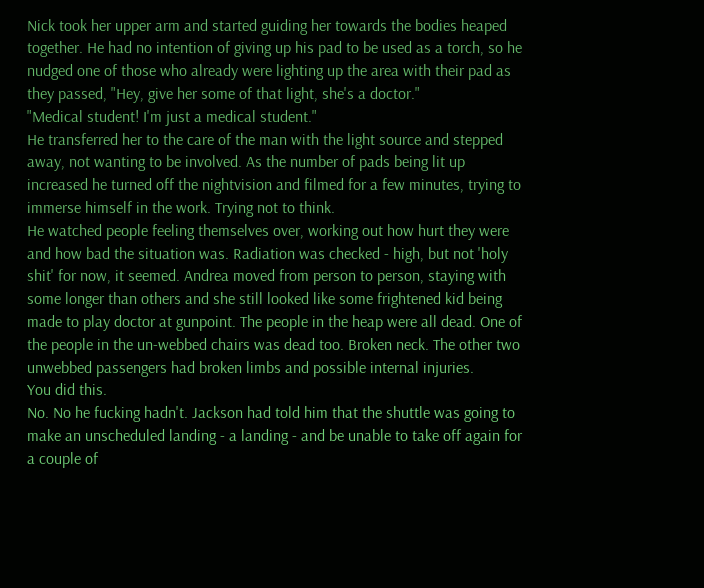Nick took her upper arm and started guiding her towards the bodies heaped together. He had no intention of giving up his pad to be used as a torch, so he nudged one of those who already were lighting up the area with their pad as they passed, "Hey, give her some of that light, she's a doctor."
"Medical student! I'm just a medical student."
He transferred her to the care of the man with the light source and stepped away, not wanting to be involved. As the number of pads being lit up increased he turned off the nightvision and filmed for a few minutes, trying to immerse himself in the work. Trying not to think.
He watched people feeling themselves over, working out how hurt they were and how bad the situation was. Radiation was checked - high, but not 'holy shit' for now, it seemed. Andrea moved from person to person, staying with some longer than others and she still looked like some frightened kid being made to play doctor at gunpoint. The people in the heap were all dead. One of the people in the un-webbed chairs was dead too. Broken neck. The other two unwebbed passengers had broken limbs and possible internal injuries.
You did this.
No. No he fucking hadn't. Jackson had told him that the shuttle was going to make an unscheduled landing - a landing - and be unable to take off again for a couple of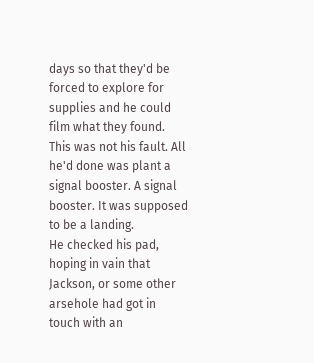days so that they'd be forced to explore for supplies and he could film what they found. This was not his fault. All he'd done was plant a signal booster. A signal booster. It was supposed to be a landing.
He checked his pad, hoping in vain that Jackson, or some other arsehole had got in touch with an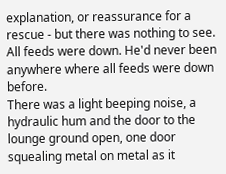explanation, or reassurance for a rescue - but there was nothing to see. All feeds were down. He'd never been anywhere where all feeds were down before.
There was a light beeping noise, a hydraulic hum and the door to the lounge ground open, one door squealing metal on metal as it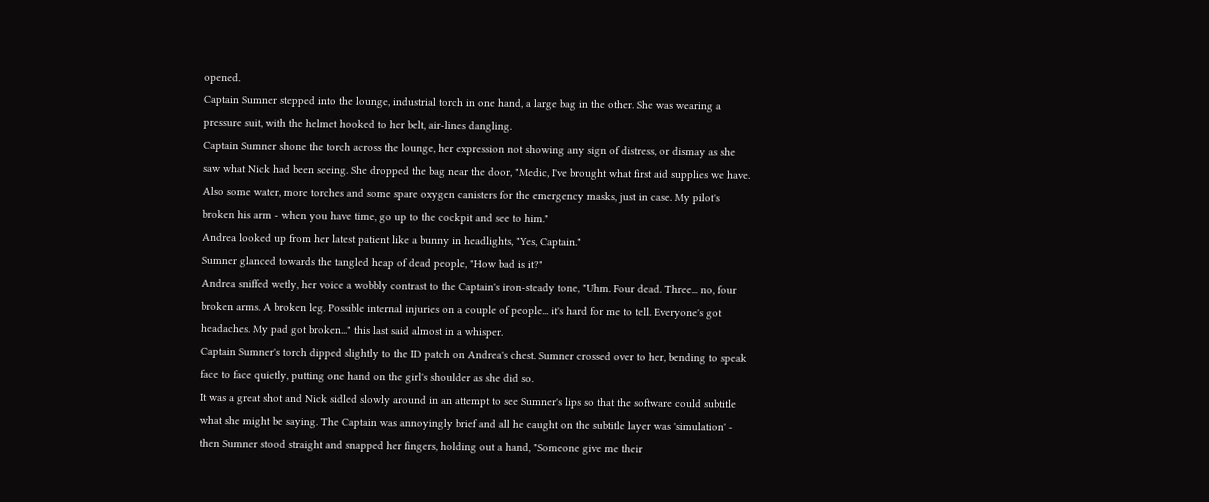opened.
Captain Sumner stepped into the lounge, industrial torch in one hand, a large bag in the other. She was wearing a pressure suit, with the helmet hooked to her belt, air-lines dangling.
Captain Sumner shone the torch across the lounge, her expression not showing any sign of distress, or dismay as she saw what Nick had been seeing. She dropped the bag near the door, "Medic, I've brought what first aid supplies we have. Also some water, more torches and some spare oxygen canisters for the emergency masks, just in case. My pilot's broken his arm - when you have time, go up to the cockpit and see to him."
Andrea looked up from her latest patient like a bunny in headlights, "Yes, Captain."
Sumner glanced towards the tangled heap of dead people, "How bad is it?"
Andrea sniffed wetly, her voice a wobbly contrast to the Captain's iron-steady tone, "Uhm. Four dead. Three... no, four broken arms. A broken leg. Possible internal injuries on a couple of people... it's hard for me to tell. Everyone's got headaches. My pad got broken..." this last said almost in a whisper.
Captain Sumner's torch dipped slightly to the ID patch on Andrea's chest. Sumner crossed over to her, bending to speak face to face quietly, putting one hand on the girl's shoulder as she did so.
It was a great shot and Nick sidled slowly around in an attempt to see Sumner's lips so that the software could subtitle what she might be saying. The Captain was annoyingly brief and all he caught on the subtitle layer was 'simulation' - then Sumner stood straight and snapped her fingers, holding out a hand, "Someone give me their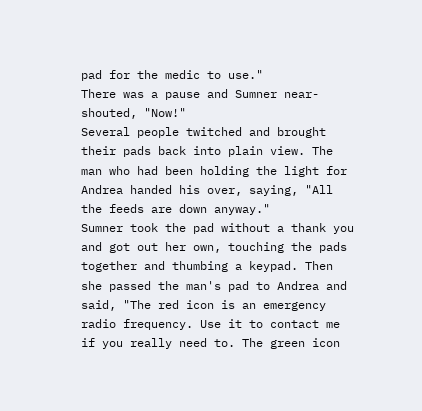pad for the medic to use."
There was a pause and Sumner near-shouted, "Now!"
Several people twitched and brought their pads back into plain view. The man who had been holding the light for Andrea handed his over, saying, "All the feeds are down anyway."
Sumner took the pad without a thank you and got out her own, touching the pads together and thumbing a keypad. Then she passed the man's pad to Andrea and said, "The red icon is an emergency radio frequency. Use it to contact me if you really need to. The green icon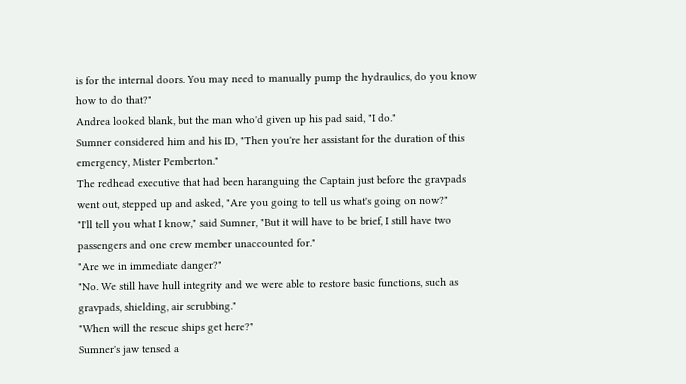is for the internal doors. You may need to manually pump the hydraulics, do you know how to do that?"
Andrea looked blank, but the man who'd given up his pad said, "I do."
Sumner considered him and his ID, "Then you're her assistant for the duration of this emergency, Mister Pemberton."
The redhead executive that had been haranguing the Captain just before the gravpads went out, stepped up and asked, "Are you going to tell us what's going on now?"
"I'll tell you what I know," said Sumner, "But it will have to be brief, I still have two passengers and one crew member unaccounted for."
"Are we in immediate danger?"
"No. We still have hull integrity and we were able to restore basic functions, such as gravpads, shielding, air scrubbing."
"When will the rescue ships get here?"
Sumner's jaw tensed a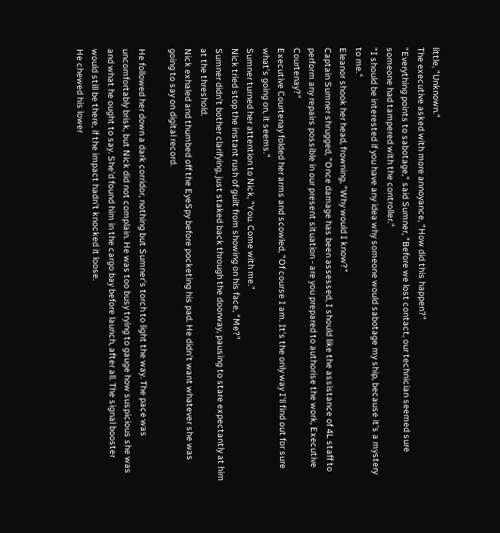little, "Unknown."
The executive asked with more annoyance, "How did this happen?"
"Everything points to sabotage," said Sumner, "Before we lost contact, our technician seemed sure someone had tampered with the controller."
"I should be interested if you have any idea why someone would sabotage my ship, because it's a mystery to me."
Eleanor shook her head, frowning, "Why would I know?"
Captain Sumner shrugged, "Once damage has been assessed, I should like the assistance of 4L staff to perform any repairs possible in our present situation - are you prepared to authorise the work, Executive Courtenay?"
Executive Courtenay folded her arms and scowled, "Of course I am. It's the only way I'll find out for sure what's going on, it seems."
Sumner turned her attention to Nick, "You. Come with me."
Nick tried stop the instant rush of guilt from showing on his face, "Me?"
Sumner didn't bother clarifying, just staked back through the doorway, pausing to stare expectantly at him at the threshold.
Nick exhaled and thumbed off the EyeSpy before pocketing his pad. He didn't want whatever she was going to say on digital record.

He followed her down a dark corridor, nothing but Sumner's torch to light the way. The pace was uncomfortably brisk, but Nick did not complain. He was too busy trying to gauge how suspicious she was and what he ought to say. She'd found him in the cargo bay before launch, after all. The signal booster would still be there, if the impact hadn't knocked it loose.
He chewed his lower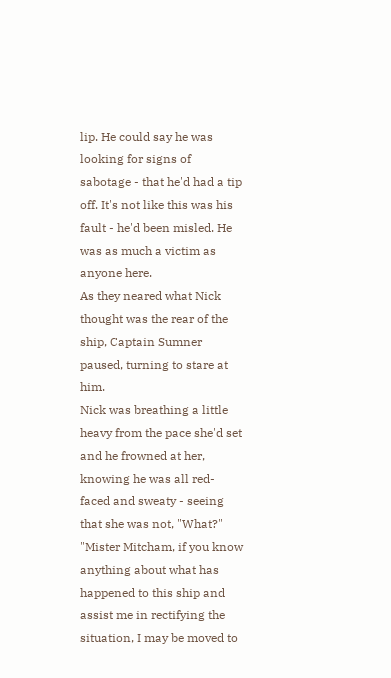lip. He could say he was looking for signs of sabotage - that he'd had a tip off. It's not like this was his fault - he'd been misled. He was as much a victim as anyone here.
As they neared what Nick thought was the rear of the ship, Captain Sumner paused, turning to stare at him.
Nick was breathing a little heavy from the pace she'd set and he frowned at her, knowing he was all red-faced and sweaty - seeing that she was not, "What?"
"Mister Mitcham, if you know anything about what has happened to this ship and assist me in rectifying the situation, I may be moved to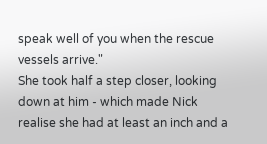speak well of you when the rescue vessels arrive."
She took half a step closer, looking down at him - which made Nick realise she had at least an inch and a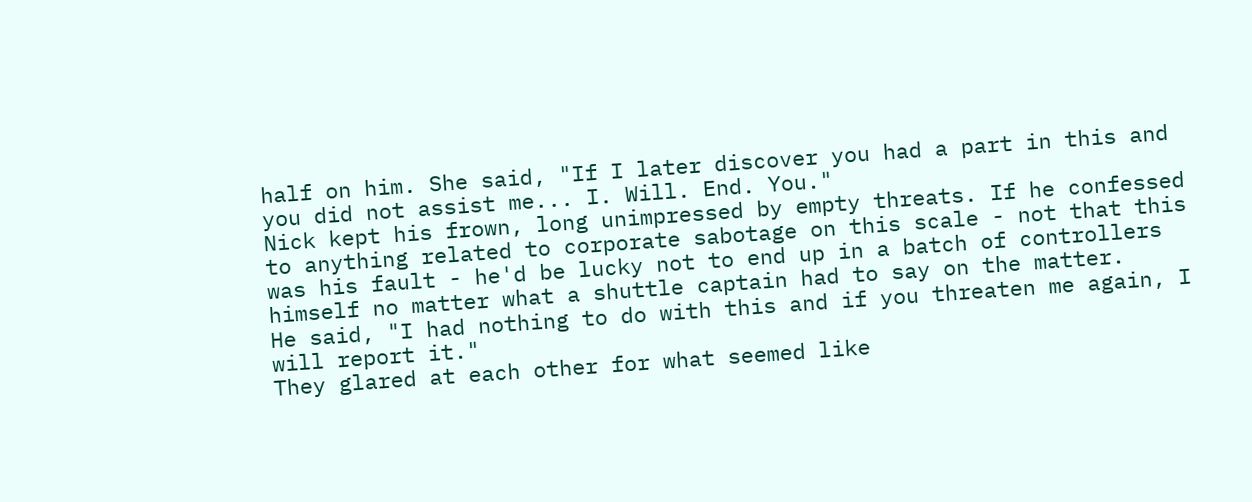half on him. She said, "If I later discover you had a part in this and you did not assist me... I. Will. End. You."
Nick kept his frown, long unimpressed by empty threats. If he confessed to anything related to corporate sabotage on this scale - not that this was his fault - he'd be lucky not to end up in a batch of controllers himself no matter what a shuttle captain had to say on the matter.
He said, "I had nothing to do with this and if you threaten me again, I will report it."
They glared at each other for what seemed like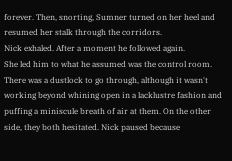forever. Then, snorting, Sumner turned on her heel and resumed her stalk through the corridors.
Nick exhaled. After a moment he followed again.
She led him to what he assumed was the control room. There was a dustlock to go through, although it wasn't working beyond whining open in a lacklustre fashion and puffing a miniscule breath of air at them. On the other side, they both hesitated. Nick paused because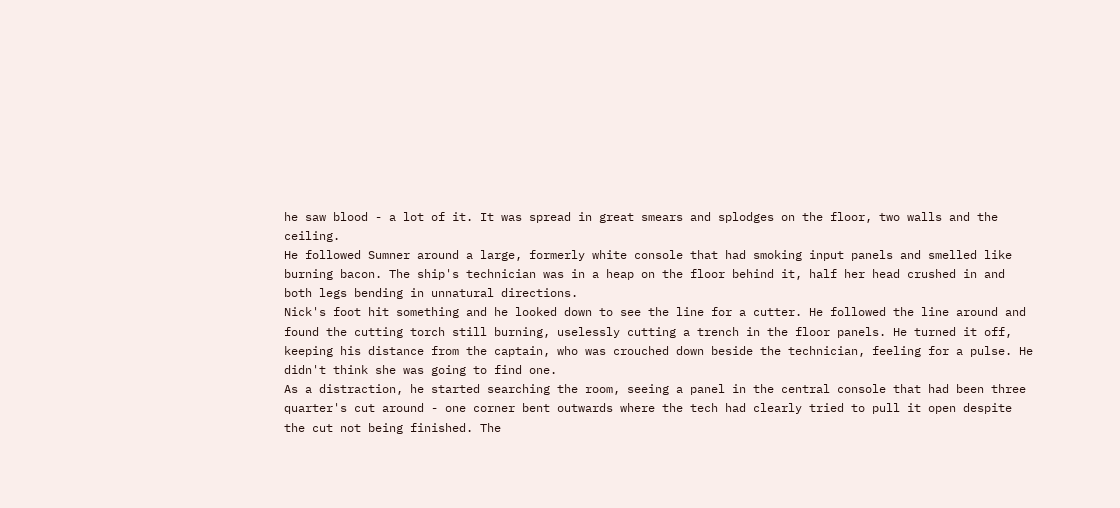he saw blood - a lot of it. It was spread in great smears and splodges on the floor, two walls and the ceiling.
He followed Sumner around a large, formerly white console that had smoking input panels and smelled like burning bacon. The ship's technician was in a heap on the floor behind it, half her head crushed in and both legs bending in unnatural directions.
Nick's foot hit something and he looked down to see the line for a cutter. He followed the line around and found the cutting torch still burning, uselessly cutting a trench in the floor panels. He turned it off, keeping his distance from the captain, who was crouched down beside the technician, feeling for a pulse. He didn't think she was going to find one.
As a distraction, he started searching the room, seeing a panel in the central console that had been three quarter's cut around - one corner bent outwards where the tech had clearly tried to pull it open despite the cut not being finished. The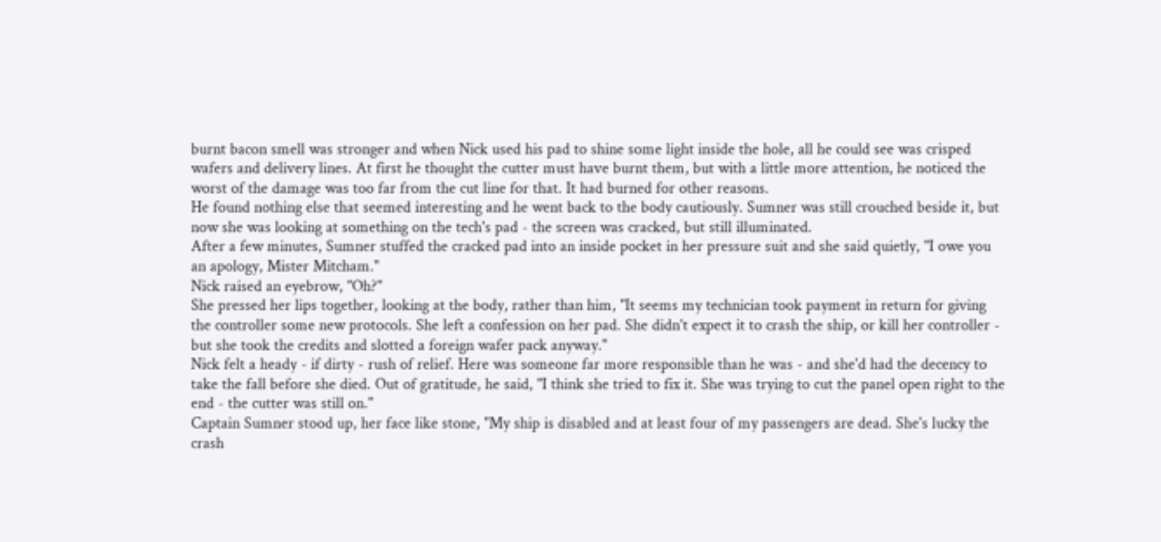burnt bacon smell was stronger and when Nick used his pad to shine some light inside the hole, all he could see was crisped wafers and delivery lines. At first he thought the cutter must have burnt them, but with a little more attention, he noticed the worst of the damage was too far from the cut line for that. It had burned for other reasons.
He found nothing else that seemed interesting and he went back to the body cautiously. Sumner was still crouched beside it, but now she was looking at something on the tech's pad - the screen was cracked, but still illuminated.
After a few minutes, Sumner stuffed the cracked pad into an inside pocket in her pressure suit and she said quietly, "I owe you an apology, Mister Mitcham."
Nick raised an eyebrow, "Oh?"
She pressed her lips together, looking at the body, rather than him, "It seems my technician took payment in return for giving the controller some new protocols. She left a confession on her pad. She didn't expect it to crash the ship, or kill her controller - but she took the credits and slotted a foreign wafer pack anyway."
Nick felt a heady - if dirty - rush of relief. Here was someone far more responsible than he was - and she'd had the decency to take the fall before she died. Out of gratitude, he said, "I think she tried to fix it. She was trying to cut the panel open right to the end - the cutter was still on."
Captain Sumner stood up, her face like stone, "My ship is disabled and at least four of my passengers are dead. She's lucky the crash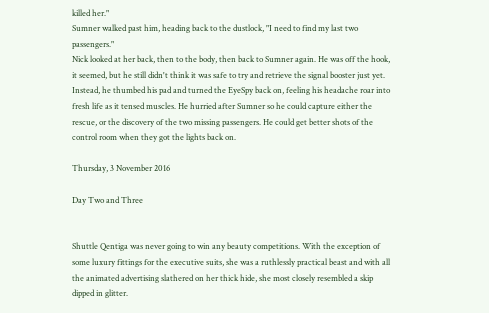killed her."
Sumner walked past him, heading back to the dustlock, "I need to find my last two passengers."
Nick looked at her back, then to the body, then back to Sumner again. He was off the hook, it seemed, but he still didn't think it was safe to try and retrieve the signal booster just yet. Instead, he thumbed his pad and turned the EyeSpy back on, feeling his headache roar into fresh life as it tensed muscles. He hurried after Sumner so he could capture either the rescue, or the discovery of the two missing passengers. He could get better shots of the control room when they got the lights back on.

Thursday, 3 November 2016

Day Two and Three


Shuttle Qentiga was never going to win any beauty competitions. With the exception of some luxury fittings for the executive suits, she was a ruthlessly practical beast and with all the animated advertising slathered on her thick hide, she most closely resembled a skip dipped in glitter.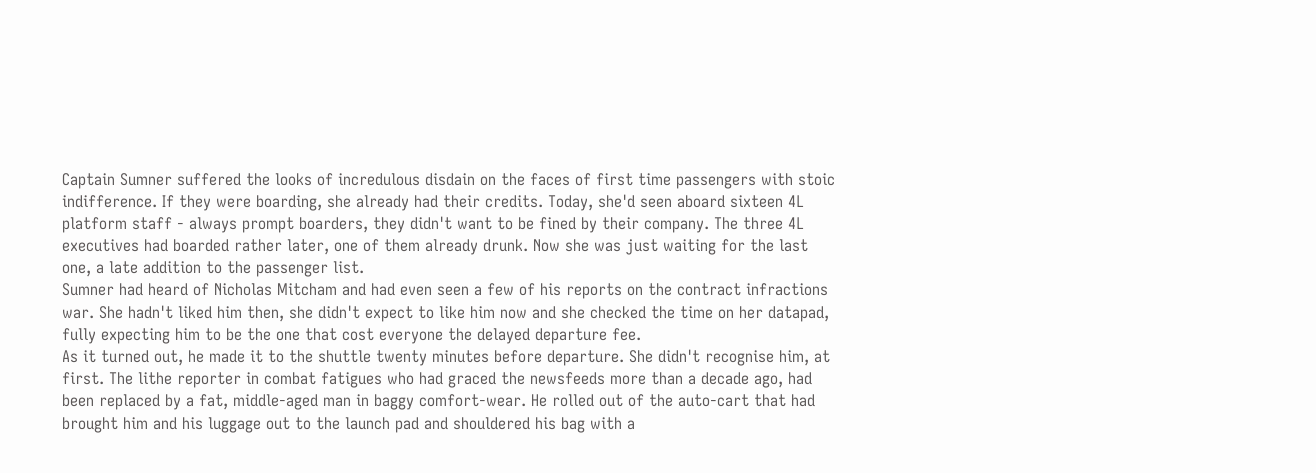Captain Sumner suffered the looks of incredulous disdain on the faces of first time passengers with stoic indifference. If they were boarding, she already had their credits. Today, she'd seen aboard sixteen 4L platform staff - always prompt boarders, they didn't want to be fined by their company. The three 4L executives had boarded rather later, one of them already drunk. Now she was just waiting for the last one, a late addition to the passenger list.
Sumner had heard of Nicholas Mitcham and had even seen a few of his reports on the contract infractions war. She hadn't liked him then, she didn't expect to like him now and she checked the time on her datapad, fully expecting him to be the one that cost everyone the delayed departure fee.
As it turned out, he made it to the shuttle twenty minutes before departure. She didn't recognise him, at first. The lithe reporter in combat fatigues who had graced the newsfeeds more than a decade ago, had been replaced by a fat, middle-aged man in baggy comfort-wear. He rolled out of the auto-cart that had brought him and his luggage out to the launch pad and shouldered his bag with a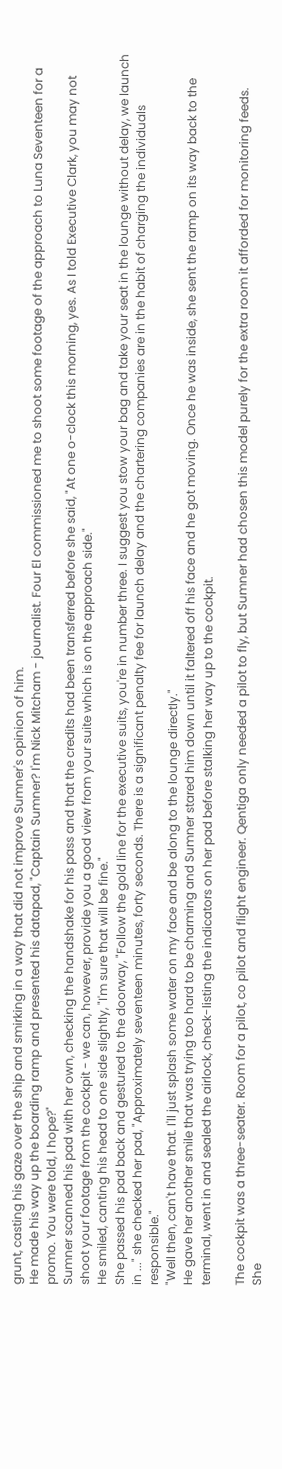grunt, casting his gaze over the ship and smirking in a way that did not improve Sumner's opinion of him.
He made his way up the boarding ramp and presented his datapad, "Captain Sumner? I'm Nick Mitcham - journalist. Four El commissioned me to shoot some footage of the approach to Luna Seventeen for a promo. You were told, I hope?"
Sumner scanned his pad with her own, checking the handshake for his pass and that the credits had been transferred before she said, "At one o-clock this morning, yes. As I told Executive Clark, you may not shoot your footage from the cockpit - we can, however, provide you a good view from your suite which is on the approach side."
He smiled, canting his head to one side slightly, "I'm sure that will be fine."
She passed his pad back and gestured to the doorway, "Follow the gold line for the executive suits, you're in number three. I suggest you stow your bag and take your seat in the lounge without delay, we launch in ..." she checked her pad, "Approximately seventeen minutes, forty seconds. There is a significant penalty fee for launch delay and the chartering companies are in the habit of charging the individuals responsible."
"Well then, can't have that. I'll just splash some water on my face and be along to the lounge directly."
He gave her another smile that was trying too hard to be charming and Sumner stared him down until it faltered off his face and he got moving. Once he was inside, she sent the ramp on its way back to the terminal, went in and sealed the airlock, check-listing the indicators on her pad before stalking her way up to the cockpit.

The cockpit was a three-seater. Room for a pilot, co pilot and flight engineer. Qentiga only needed a pilot to fly, but Sumner had chosen this model purely for the extra room it afforded for monitoring feeds.
She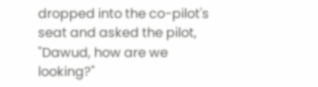dropped into the co-pilot's seat and asked the pilot, "Dawud, how are we looking?"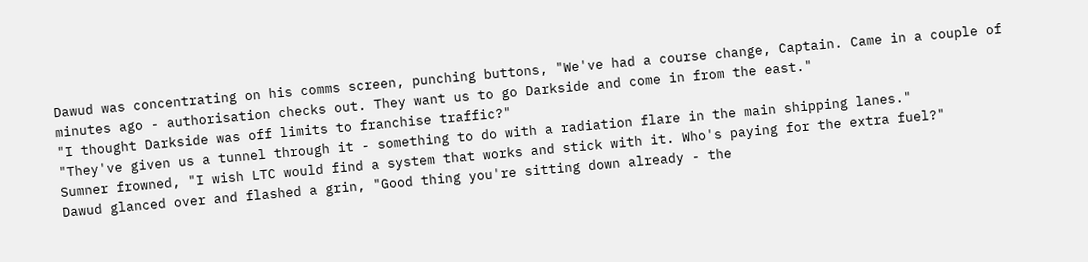Dawud was concentrating on his comms screen, punching buttons, "We've had a course change, Captain. Came in a couple of minutes ago - authorisation checks out. They want us to go Darkside and come in from the east."
"I thought Darkside was off limits to franchise traffic?"
"They've given us a tunnel through it - something to do with a radiation flare in the main shipping lanes."
Sumner frowned, "I wish LTC would find a system that works and stick with it. Who's paying for the extra fuel?"
Dawud glanced over and flashed a grin, "Good thing you're sitting down already - the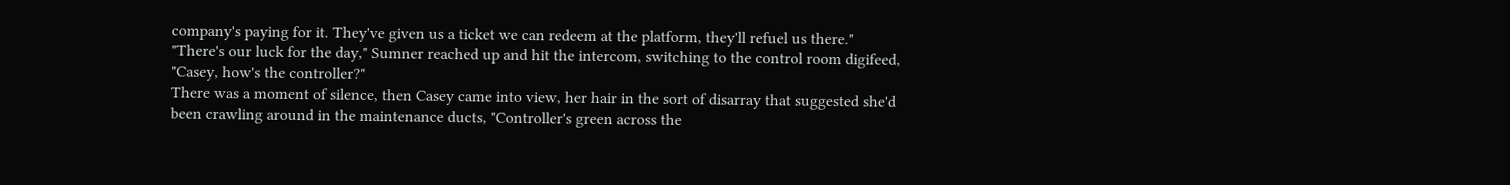company's paying for it. They've given us a ticket we can redeem at the platform, they'll refuel us there."
"There's our luck for the day," Sumner reached up and hit the intercom, switching to the control room digifeed, "Casey, how's the controller?"
There was a moment of silence, then Casey came into view, her hair in the sort of disarray that suggested she'd been crawling around in the maintenance ducts, "Controller's green across the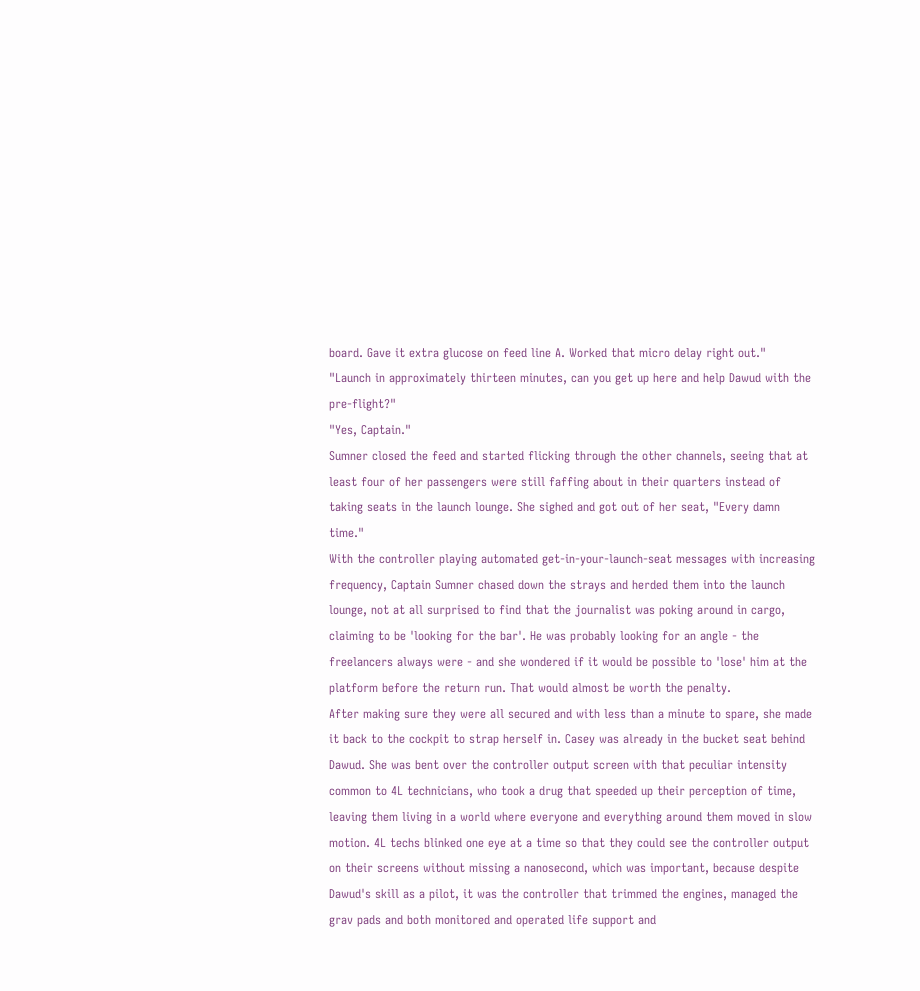board. Gave it extra glucose on feed line A. Worked that micro delay right out."
"Launch in approximately thirteen minutes, can you get up here and help Dawud with the pre-flight?"
"Yes, Captain."
Sumner closed the feed and started flicking through the other channels, seeing that at least four of her passengers were still faffing about in their quarters instead of taking seats in the launch lounge. She sighed and got out of her seat, "Every damn time."
With the controller playing automated get-in-your-launch-seat messages with increasing frequency, Captain Sumner chased down the strays and herded them into the launch lounge, not at all surprised to find that the journalist was poking around in cargo, claiming to be 'looking for the bar'. He was probably looking for an angle - the freelancers always were - and she wondered if it would be possible to 'lose' him at the platform before the return run. That would almost be worth the penalty.
After making sure they were all secured and with less than a minute to spare, she made it back to the cockpit to strap herself in. Casey was already in the bucket seat behind Dawud. She was bent over the controller output screen with that peculiar intensity common to 4L technicians, who took a drug that speeded up their perception of time, leaving them living in a world where everyone and everything around them moved in slow motion. 4L techs blinked one eye at a time so that they could see the controller output on their screens without missing a nanosecond, which was important, because despite Dawud's skill as a pilot, it was the controller that trimmed the engines, managed the grav pads and both monitored and operated life support and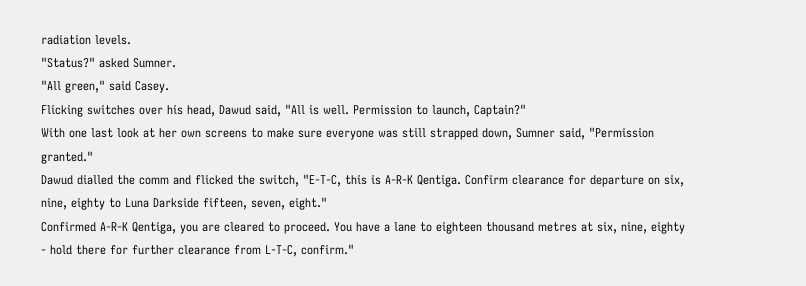radiation levels.
"Status?" asked Sumner.
"All green," said Casey.
Flicking switches over his head, Dawud said, "All is well. Permission to launch, Captain?"
With one last look at her own screens to make sure everyone was still strapped down, Sumner said, "Permission granted."
Dawud dialled the comm and flicked the switch, "E-T-C, this is A-R-K Qentiga. Confirm clearance for departure on six, nine, eighty to Luna Darkside fifteen, seven, eight."
Confirmed A-R-K Qentiga, you are cleared to proceed. You have a lane to eighteen thousand metres at six, nine, eighty - hold there for further clearance from L-T-C, confirm."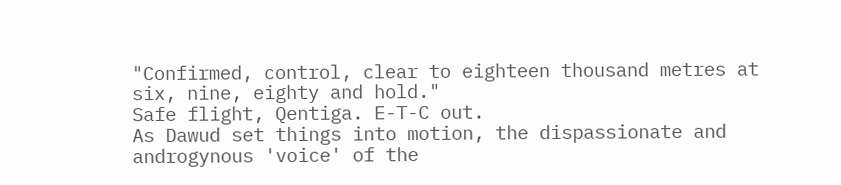"Confirmed, control, clear to eighteen thousand metres at six, nine, eighty and hold."
Safe flight, Qentiga. E-T-C out.
As Dawud set things into motion, the dispassionate and androgynous 'voice' of the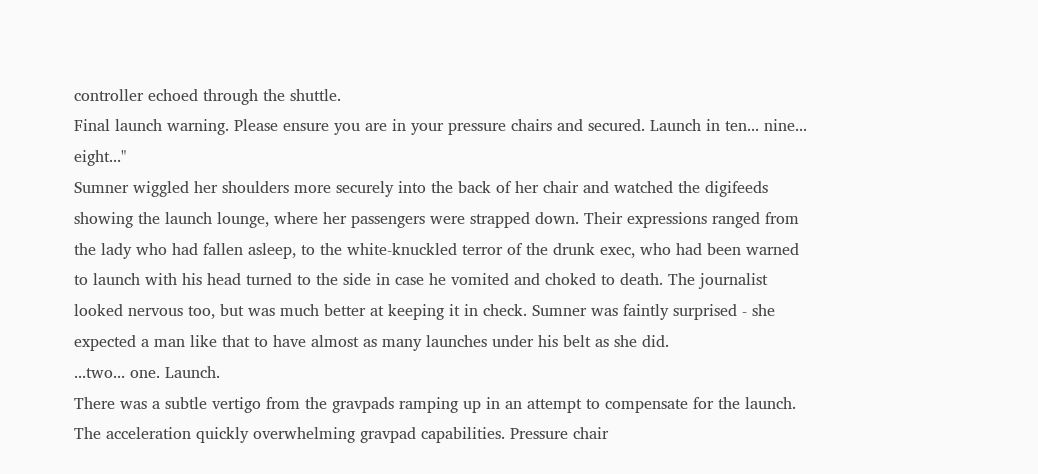controller echoed through the shuttle.
Final launch warning. Please ensure you are in your pressure chairs and secured. Launch in ten... nine... eight..."
Sumner wiggled her shoulders more securely into the back of her chair and watched the digifeeds showing the launch lounge, where her passengers were strapped down. Their expressions ranged from the lady who had fallen asleep, to the white-knuckled terror of the drunk exec, who had been warned to launch with his head turned to the side in case he vomited and choked to death. The journalist looked nervous too, but was much better at keeping it in check. Sumner was faintly surprised - she expected a man like that to have almost as many launches under his belt as she did.
...two... one. Launch.
There was a subtle vertigo from the gravpads ramping up in an attempt to compensate for the launch. The acceleration quickly overwhelming gravpad capabilities. Pressure chair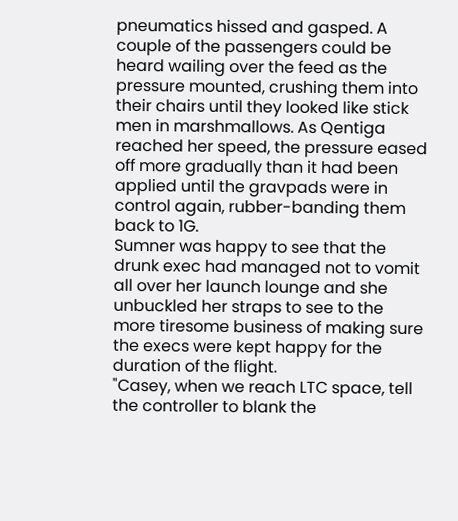pneumatics hissed and gasped. A couple of the passengers could be heard wailing over the feed as the pressure mounted, crushing them into their chairs until they looked like stick men in marshmallows. As Qentiga reached her speed, the pressure eased off more gradually than it had been applied until the gravpads were in control again, rubber-banding them back to 1G.
Sumner was happy to see that the drunk exec had managed not to vomit all over her launch lounge and she unbuckled her straps to see to the more tiresome business of making sure the execs were kept happy for the duration of the flight.
"Casey, when we reach LTC space, tell the controller to blank the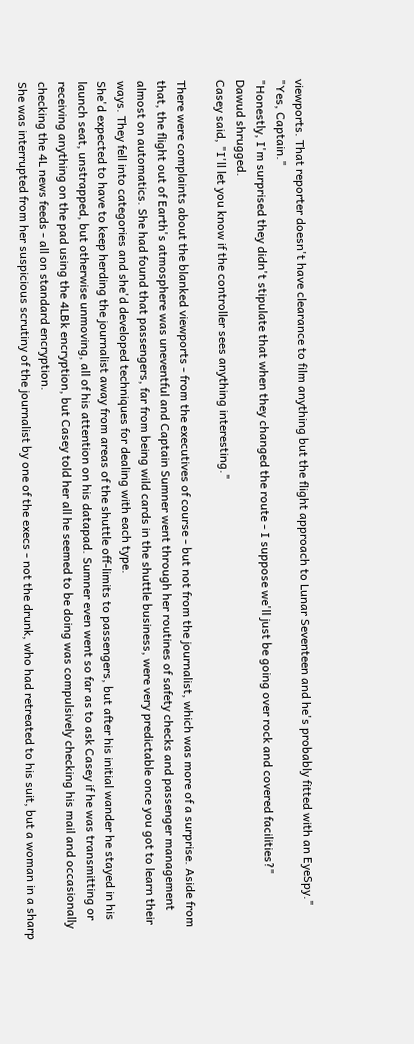viewports. That reporter doesn't have clearance to film anything but the flight approach to Lunar Seventeen and he's probably fitted with an EyeSpy."
"Yes, Captain."
"Honestly, I'm surprised they didn't stipulate that when they changed the route - I suppose we'll just be going over rock and covered facilities?"
Dawud shrugged.
Casey said, "I'll let you know if the controller sees anything interesting."

There were complaints about the blanked viewports - from the executives of course - but not from the journalist, which was more of a surprise. Aside from that, the flight out of Earth's atmosphere was uneventful and Captain Sumner went through her routines of safety checks and passenger management almost on automatics. She had found that passengers, far from being wild cards in the shuttle business, were very predictable once you got to learn their ways. They fell into categories and she'd developed techniques for dealing with each type.
She'd expected to have to keep herding the journalist away from areas of the shuttle off-limits to passengers, but after his initial wander he stayed in his launch seat, unstrapped, but otherwise unmoving, all of his attention on his datapad. Sumner even went so far as to ask Casey if he was transmitting or receiving anything on the pad using the 4LBk encryption, but Casey told her all he seemed to be doing was compulsively checking his mail and occasionally checking the 4L news feeds - all on standard encryption.
She was interrupted from her suspicious scrutiny of the journalist by one of the execs - not the drunk, who had retreated to his suit, but a woman in a sharp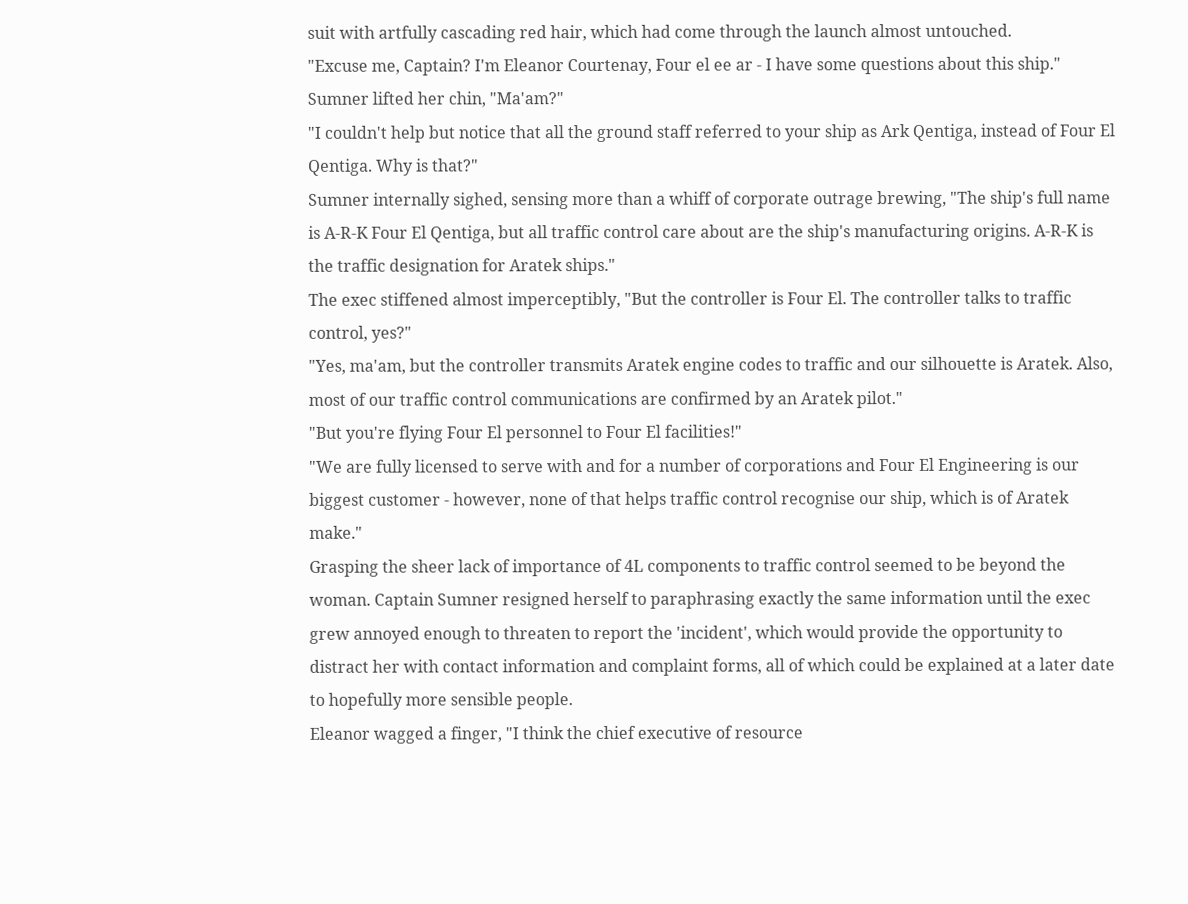suit with artfully cascading red hair, which had come through the launch almost untouched.
"Excuse me, Captain? I'm Eleanor Courtenay, Four el ee ar - I have some questions about this ship."
Sumner lifted her chin, "Ma'am?"
"I couldn't help but notice that all the ground staff referred to your ship as Ark Qentiga, instead of Four El Qentiga. Why is that?"
Sumner internally sighed, sensing more than a whiff of corporate outrage brewing, "The ship's full name is A-R-K Four El Qentiga, but all traffic control care about are the ship's manufacturing origins. A-R-K is the traffic designation for Aratek ships."
The exec stiffened almost imperceptibly, "But the controller is Four El. The controller talks to traffic control, yes?"
"Yes, ma'am, but the controller transmits Aratek engine codes to traffic and our silhouette is Aratek. Also, most of our traffic control communications are confirmed by an Aratek pilot."
"But you're flying Four El personnel to Four El facilities!"
"We are fully licensed to serve with and for a number of corporations and Four El Engineering is our biggest customer - however, none of that helps traffic control recognise our ship, which is of Aratek make."
Grasping the sheer lack of importance of 4L components to traffic control seemed to be beyond the woman. Captain Sumner resigned herself to paraphrasing exactly the same information until the exec grew annoyed enough to threaten to report the 'incident', which would provide the opportunity to distract her with contact information and complaint forms, all of which could be explained at a later date to hopefully more sensible people.
Eleanor wagged a finger, "I think the chief executive of resource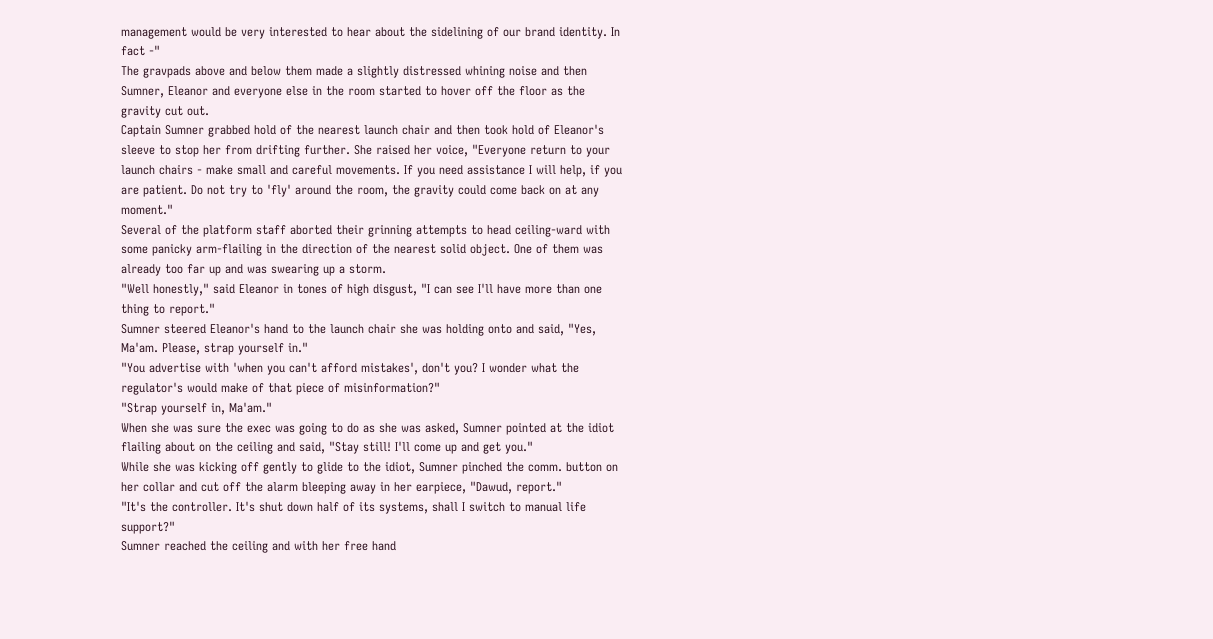management would be very interested to hear about the sidelining of our brand identity. In fact -"
The gravpads above and below them made a slightly distressed whining noise and then Sumner, Eleanor and everyone else in the room started to hover off the floor as the gravity cut out.
Captain Sumner grabbed hold of the nearest launch chair and then took hold of Eleanor's sleeve to stop her from drifting further. She raised her voice, "Everyone return to your launch chairs - make small and careful movements. If you need assistance I will help, if you are patient. Do not try to 'fly' around the room, the gravity could come back on at any moment."
Several of the platform staff aborted their grinning attempts to head ceiling-ward with some panicky arm-flailing in the direction of the nearest solid object. One of them was already too far up and was swearing up a storm.
"Well honestly," said Eleanor in tones of high disgust, "I can see I'll have more than one thing to report."
Sumner steered Eleanor's hand to the launch chair she was holding onto and said, "Yes, Ma'am. Please, strap yourself in."
"You advertise with 'when you can't afford mistakes', don't you? I wonder what the regulator's would make of that piece of misinformation?"
"Strap yourself in, Ma'am."
When she was sure the exec was going to do as she was asked, Sumner pointed at the idiot flailing about on the ceiling and said, "Stay still! I'll come up and get you."
While she was kicking off gently to glide to the idiot, Sumner pinched the comm. button on her collar and cut off the alarm bleeping away in her earpiece, "Dawud, report."
"It's the controller. It's shut down half of its systems, shall I switch to manual life support?"
Sumner reached the ceiling and with her free hand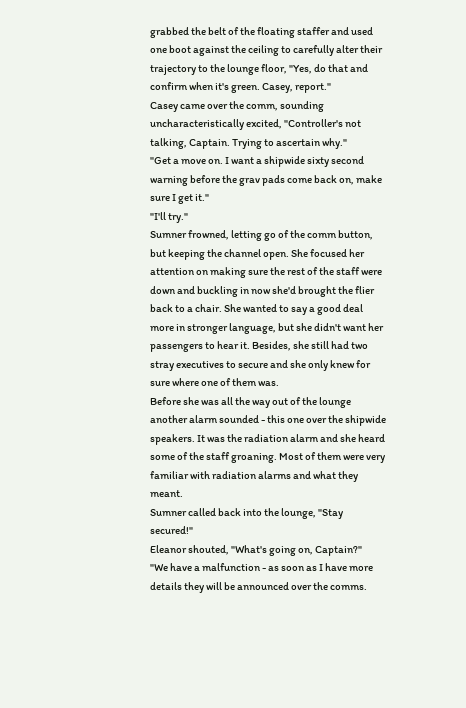grabbed the belt of the floating staffer and used one boot against the ceiling to carefully alter their trajectory to the lounge floor, "Yes, do that and confirm when it's green. Casey, report."
Casey came over the comm, sounding uncharacteristically excited, "Controller's not talking, Captain. Trying to ascertain why."
"Get a move on. I want a shipwide sixty second warning before the grav pads come back on, make sure I get it."
"I'll try."
Sumner frowned, letting go of the comm button, but keeping the channel open. She focused her attention on making sure the rest of the staff were down and buckling in now she'd brought the flier back to a chair. She wanted to say a good deal more in stronger language, but she didn't want her passengers to hear it. Besides, she still had two stray executives to secure and she only knew for sure where one of them was.
Before she was all the way out of the lounge another alarm sounded - this one over the shipwide speakers. It was the radiation alarm and she heard some of the staff groaning. Most of them were very familiar with radiation alarms and what they meant.
Sumner called back into the lounge, "Stay secured!"
Eleanor shouted, "What's going on, Captain?"
"We have a malfunction - as soon as I have more details they will be announced over the comms.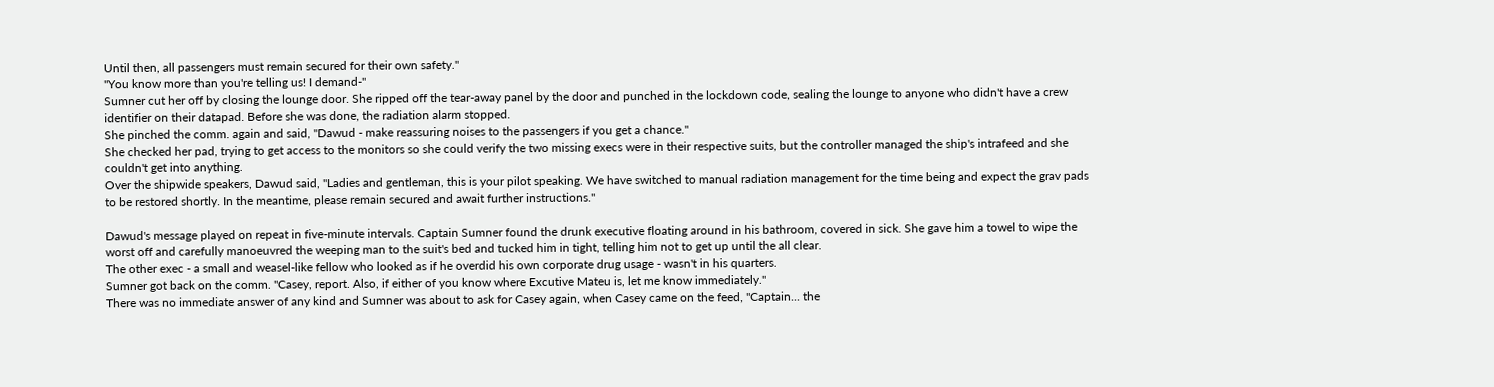Until then, all passengers must remain secured for their own safety."
"You know more than you're telling us! I demand-"
Sumner cut her off by closing the lounge door. She ripped off the tear-away panel by the door and punched in the lockdown code, sealing the lounge to anyone who didn't have a crew identifier on their datapad. Before she was done, the radiation alarm stopped.
She pinched the comm. again and said, "Dawud - make reassuring noises to the passengers if you get a chance."
She checked her pad, trying to get access to the monitors so she could verify the two missing execs were in their respective suits, but the controller managed the ship's intrafeed and she couldn't get into anything.
Over the shipwide speakers, Dawud said, "Ladies and gentleman, this is your pilot speaking. We have switched to manual radiation management for the time being and expect the grav pads to be restored shortly. In the meantime, please remain secured and await further instructions."

Dawud's message played on repeat in five-minute intervals. Captain Sumner found the drunk executive floating around in his bathroom, covered in sick. She gave him a towel to wipe the worst off and carefully manoeuvred the weeping man to the suit's bed and tucked him in tight, telling him not to get up until the all clear.
The other exec - a small and weasel-like fellow who looked as if he overdid his own corporate drug usage - wasn't in his quarters.
Sumner got back on the comm. "Casey, report. Also, if either of you know where Excutive Mateu is, let me know immediately."
There was no immediate answer of any kind and Sumner was about to ask for Casey again, when Casey came on the feed, "Captain... the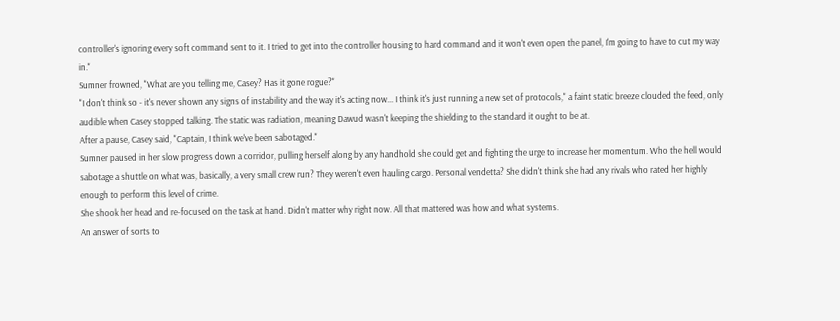controller's ignoring every soft command sent to it. I tried to get into the controller housing to hard command and it won't even open the panel, I'm going to have to cut my way in."
Sumner frowned, "What are you telling me, Casey? Has it gone rogue?"
"I don't think so - it's never shown any signs of instability and the way it's acting now... I think it's just running a new set of protocols," a faint static breeze clouded the feed, only audible when Casey stopped talking. The static was radiation, meaning Dawud wasn't keeping the shielding to the standard it ought to be at.
After a pause, Casey said, "Captain, I think we've been sabotaged."
Sumner paused in her slow progress down a corridor, pulling herself along by any handhold she could get and fighting the urge to increase her momentum. Who the hell would sabotage a shuttle on what was, basically, a very small crew run? They weren't even hauling cargo. Personal vendetta? She didn't think she had any rivals who rated her highly enough to perform this level of crime.
She shook her head and re-focused on the task at hand. Didn't matter why right now. All that mattered was how and what systems.
An answer of sorts to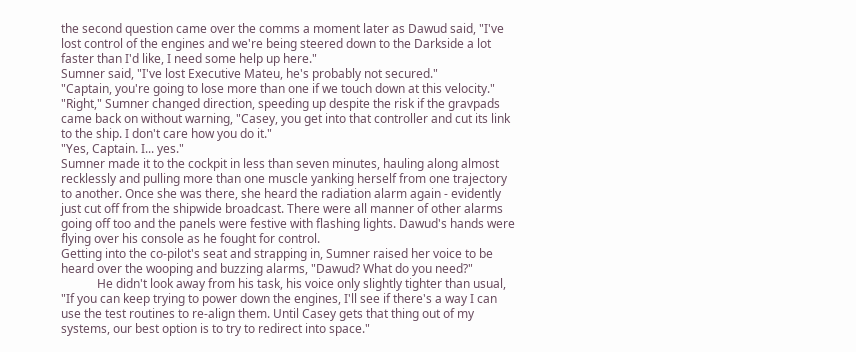the second question came over the comms a moment later as Dawud said, "I've lost control of the engines and we're being steered down to the Darkside a lot faster than I'd like, I need some help up here."
Sumner said, "I've lost Executive Mateu, he's probably not secured."
"Captain, you're going to lose more than one if we touch down at this velocity."
"Right," Sumner changed direction, speeding up despite the risk if the gravpads came back on without warning, "Casey, you get into that controller and cut its link to the ship. I don't care how you do it."
"Yes, Captain. I... yes."
Sumner made it to the cockpit in less than seven minutes, hauling along almost recklessly and pulling more than one muscle yanking herself from one trajectory to another. Once she was there, she heard the radiation alarm again - evidently just cut off from the shipwide broadcast. There were all manner of other alarms going off too and the panels were festive with flashing lights. Dawud's hands were flying over his console as he fought for control.
Getting into the co-pilot's seat and strapping in, Sumner raised her voice to be heard over the wooping and buzzing alarms, "Dawud? What do you need?"
            He didn't look away from his task, his voice only slightly tighter than usual, "If you can keep trying to power down the engines, I'll see if there's a way I can use the test routines to re-align them. Until Casey gets that thing out of my systems, our best option is to try to redirect into space."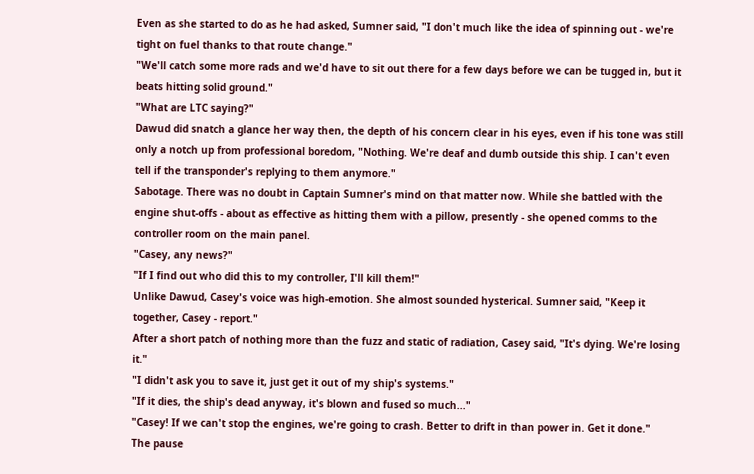Even as she started to do as he had asked, Sumner said, "I don't much like the idea of spinning out - we're tight on fuel thanks to that route change."
"We'll catch some more rads and we'd have to sit out there for a few days before we can be tugged in, but it beats hitting solid ground."
"What are LTC saying?"
Dawud did snatch a glance her way then, the depth of his concern clear in his eyes, even if his tone was still only a notch up from professional boredom, "Nothing. We're deaf and dumb outside this ship. I can't even tell if the transponder's replying to them anymore."
Sabotage. There was no doubt in Captain Sumner's mind on that matter now. While she battled with the engine shut-offs - about as effective as hitting them with a pillow, presently - she opened comms to the controller room on the main panel.
"Casey, any news?"
"If I find out who did this to my controller, I'll kill them!"
Unlike Dawud, Casey's voice was high-emotion. She almost sounded hysterical. Sumner said, "Keep it together, Casey - report."
After a short patch of nothing more than the fuzz and static of radiation, Casey said, "It's dying. We're losing it."
"I didn't ask you to save it, just get it out of my ship's systems."
"If it dies, the ship's dead anyway, it's blown and fused so much..."
"Casey! If we can't stop the engines, we're going to crash. Better to drift in than power in. Get it done."
The pause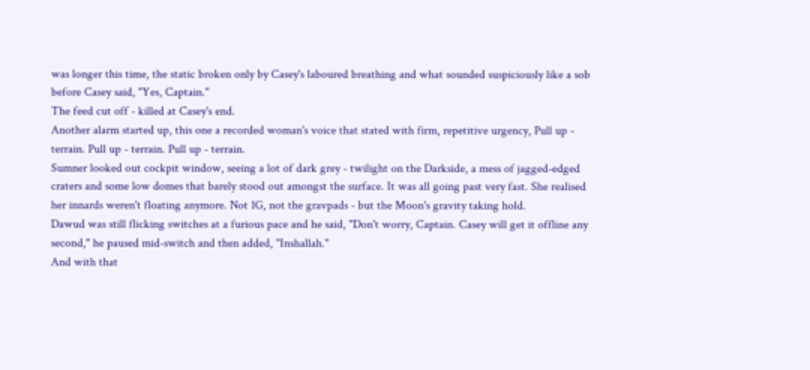was longer this time, the static broken only by Casey's laboured breathing and what sounded suspiciously like a sob before Casey said, "Yes, Captain."
The feed cut off - killed at Casey's end.
Another alarm started up, this one a recorded woman's voice that stated with firm, repetitive urgency, Pull up - terrain. Pull up - terrain. Pull up - terrain.
Sumner looked out cockpit window, seeing a lot of dark grey - twilight on the Darkside, a mess of jagged-edged craters and some low domes that barely stood out amongst the surface. It was all going past very fast. She realised her innards weren't floating anymore. Not 1G, not the gravpads - but the Moon's gravity taking hold.
Dawud was still flicking switches at a furious pace and he said, "Don't worry, Captain. Casey will get it offline any second," he paused mid-switch and then added, "Inshallah."
And with that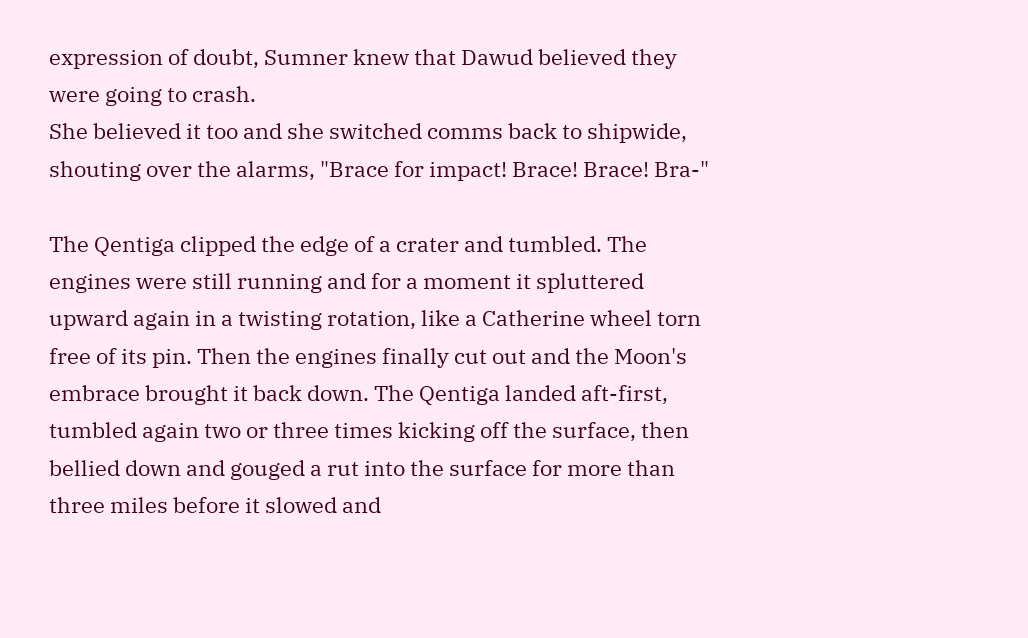expression of doubt, Sumner knew that Dawud believed they were going to crash.
She believed it too and she switched comms back to shipwide, shouting over the alarms, "Brace for impact! Brace! Brace! Bra-"

The Qentiga clipped the edge of a crater and tumbled. The engines were still running and for a moment it spluttered upward again in a twisting rotation, like a Catherine wheel torn free of its pin. Then the engines finally cut out and the Moon's embrace brought it back down. The Qentiga landed aft-first, tumbled again two or three times kicking off the surface, then bellied down and gouged a rut into the surface for more than three miles before it slowed and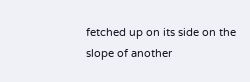fetched up on its side on the slope of another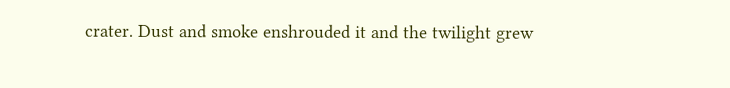crater. Dust and smoke enshrouded it and the twilight grew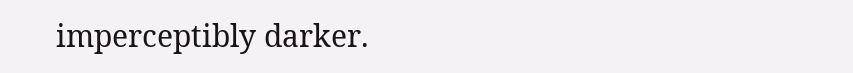imperceptibly darker.